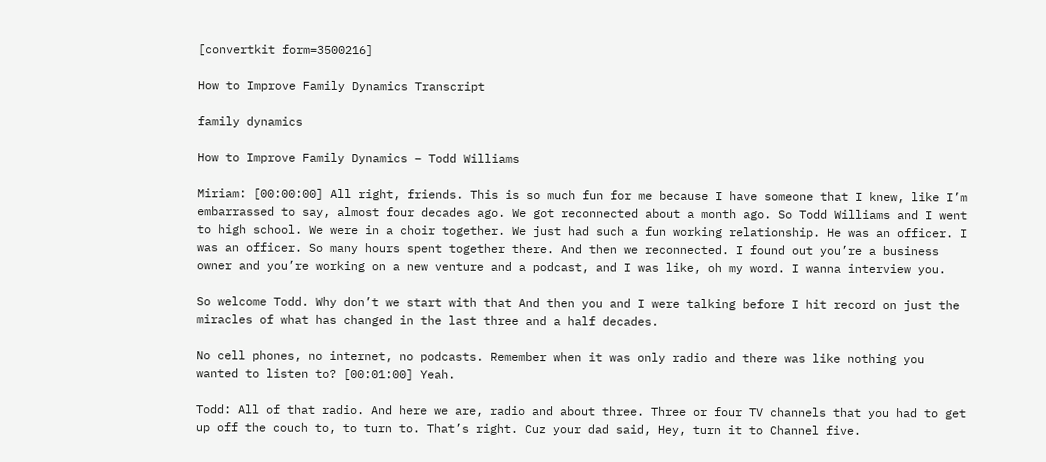[convertkit form=3500216]

How to Improve Family Dynamics Transcript

family dynamics

How to Improve Family Dynamics – Todd Williams

Miriam: [00:00:00] All right, friends. This is so much fun for me because I have someone that I knew, like I’m embarrassed to say, almost four decades ago. We got reconnected about a month ago. So Todd Williams and I went to high school. We were in a choir together. We just had such a fun working relationship. He was an officer. I was an officer. So many hours spent together there. And then we reconnected. I found out you’re a business owner and you’re working on a new venture and a podcast, and I was like, oh my word. I wanna interview you.

So welcome Todd. Why don’t we start with that And then you and I were talking before I hit record on just the miracles of what has changed in the last three and a half decades.

No cell phones, no internet, no podcasts. Remember when it was only radio and there was like nothing you wanted to listen to? [00:01:00] Yeah.

Todd: All of that radio. And here we are, radio and about three. Three or four TV channels that you had to get up off the couch to, to turn to. That’s right. Cuz your dad said, Hey, turn it to Channel five.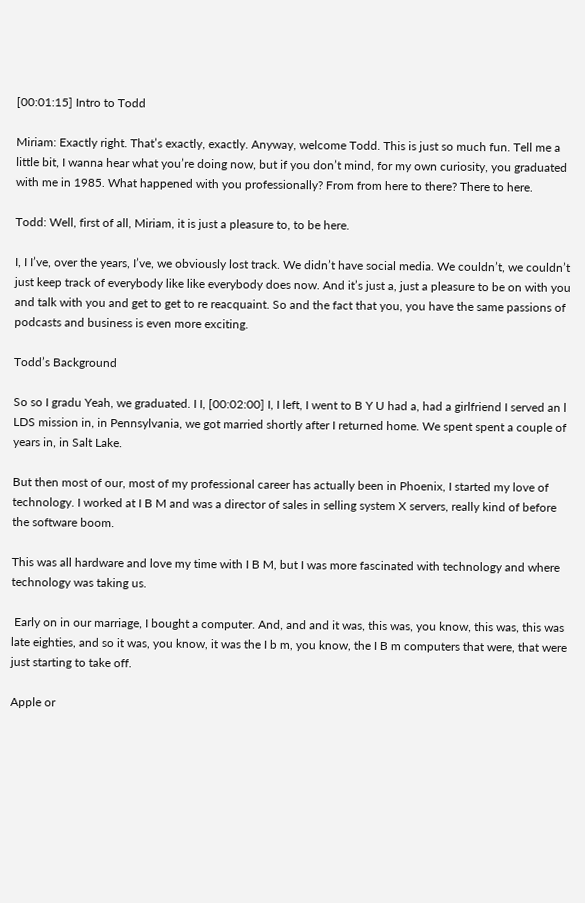[00:01:15] Intro to Todd

Miriam: Exactly right. That’s exactly, exactly. Anyway, welcome Todd. This is just so much fun. Tell me a little bit, I wanna hear what you’re doing now, but if you don’t mind, for my own curiosity, you graduated with me in 1985. What happened with you professionally? From from here to there? There to here.

Todd: Well, first of all, Miriam, it is just a pleasure to, to be here.

I, I I’ve, over the years, I’ve, we obviously lost track. We didn’t have social media. We couldn’t, we couldn’t just keep track of everybody like like everybody does now. And it’s just a, just a pleasure to be on with you and talk with you and get to get to re reacquaint. So and the fact that you, you have the same passions of podcasts and business is even more exciting.

Todd’s Background

So so I gradu Yeah, we graduated. I I, [00:02:00] I, I left, I went to B Y U had a, had a girlfriend I served an l LDS mission in, in Pennsylvania, we got married shortly after I returned home. We spent spent a couple of years in, in Salt Lake.

But then most of our, most of my professional career has actually been in Phoenix, I started my love of technology. I worked at I B M and was a director of sales in selling system X servers, really kind of before the software boom.

This was all hardware and love my time with I B M, but I was more fascinated with technology and where technology was taking us.

 Early on in our marriage, I bought a computer. And, and and it was, this was, you know, this was, this was late eighties, and so it was, you know, it was the I b m, you know, the I B m computers that were, that were just starting to take off.

Apple or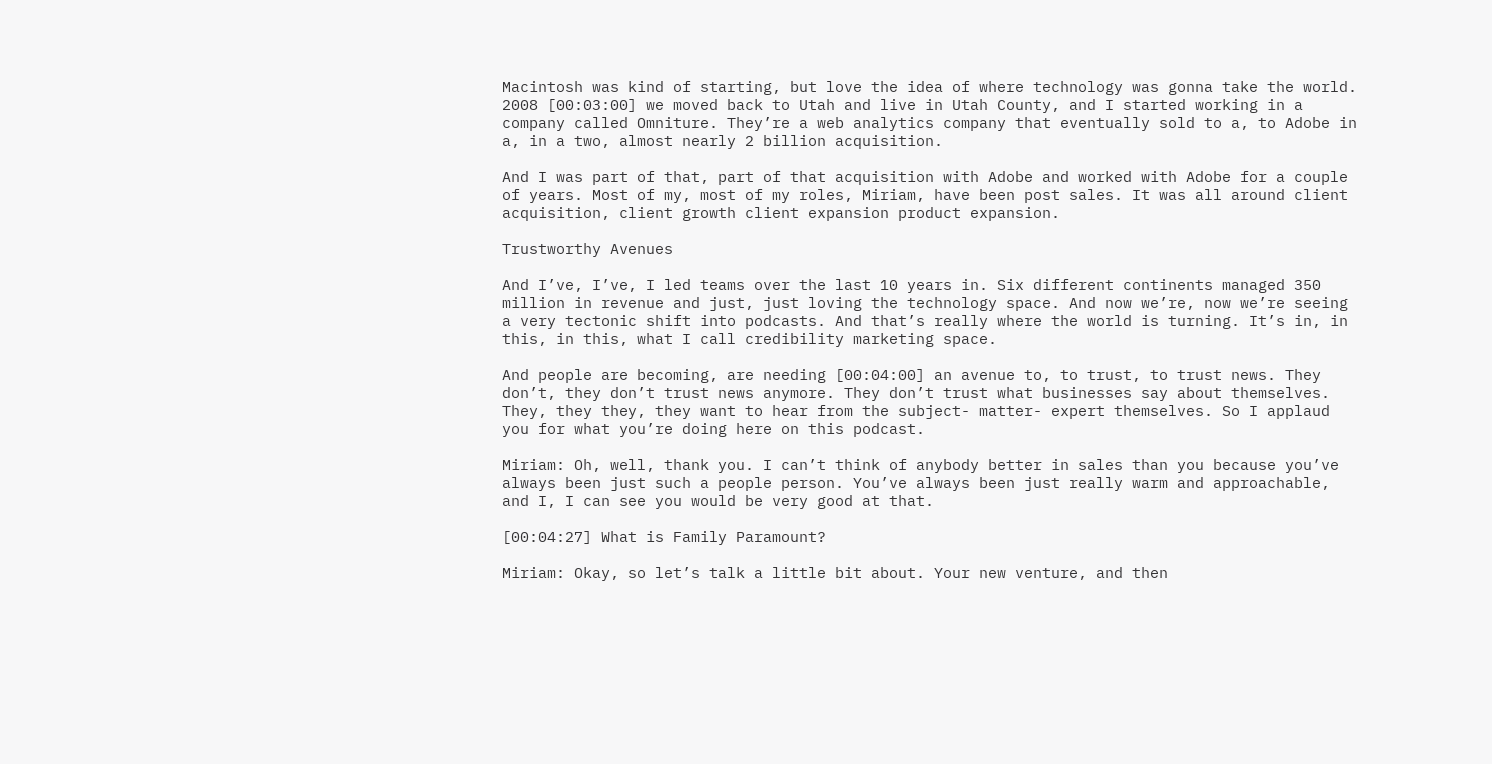Macintosh was kind of starting, but love the idea of where technology was gonna take the world. 2008 [00:03:00] we moved back to Utah and live in Utah County, and I started working in a company called Omniture. They’re a web analytics company that eventually sold to a, to Adobe in a, in a two, almost nearly 2 billion acquisition.

And I was part of that, part of that acquisition with Adobe and worked with Adobe for a couple of years. Most of my, most of my roles, Miriam, have been post sales. It was all around client acquisition, client growth client expansion product expansion.

Trustworthy Avenues

And I’ve, I’ve, I led teams over the last 10 years in. Six different continents managed 350 million in revenue and just, just loving the technology space. And now we’re, now we’re seeing a very tectonic shift into podcasts. And that’s really where the world is turning. It’s in, in this, in this, what I call credibility marketing space.

And people are becoming, are needing [00:04:00] an avenue to, to trust, to trust news. They don’t, they don’t trust news anymore. They don’t trust what businesses say about themselves. They, they they, they want to hear from the subject- matter- expert themselves. So I applaud you for what you’re doing here on this podcast.

Miriam: Oh, well, thank you. I can’t think of anybody better in sales than you because you’ve always been just such a people person. You’ve always been just really warm and approachable, and I, I can see you would be very good at that.

[00:04:27] What is Family Paramount?

Miriam: Okay, so let’s talk a little bit about. Your new venture, and then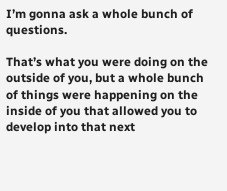I’m gonna ask a whole bunch of questions.

That’s what you were doing on the outside of you, but a whole bunch of things were happening on the inside of you that allowed you to develop into that next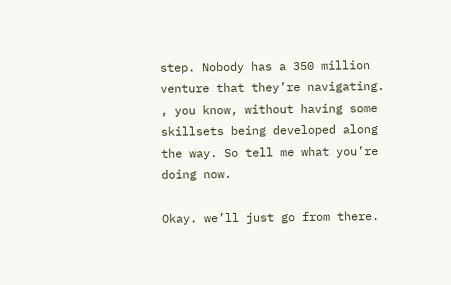step. Nobody has a 350 million venture that they’re navigating. , you know, without having some skillsets being developed along the way. So tell me what you’re doing now.

Okay. we’ll just go from there.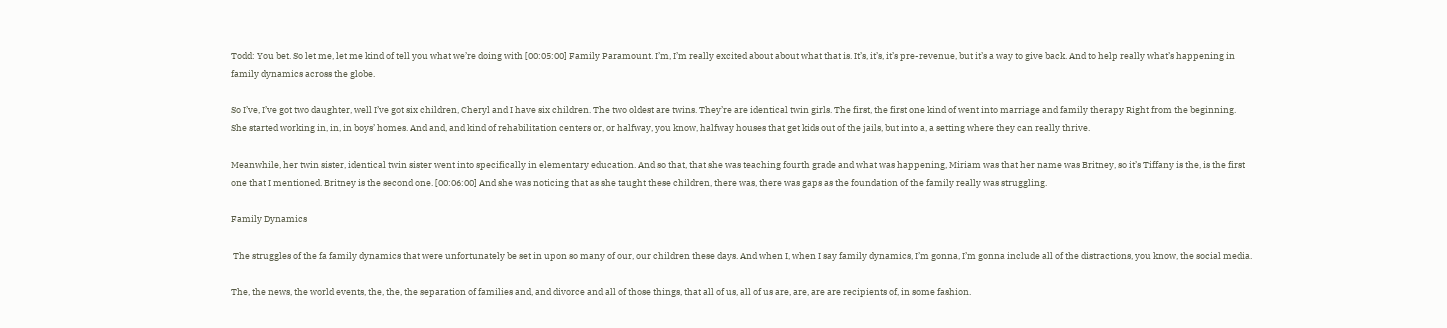Todd: You bet. So let me, let me kind of tell you what we’re doing with [00:05:00] Family Paramount. I’m, I’m really excited about about what that is. It’s, it’s, it’s pre-revenue, but it’s a way to give back. And to help really what’s happening in family dynamics across the globe.

So I’ve, I’ve got two daughter, well I’ve got six children, Cheryl and I have six children. The two oldest are twins. They’re are identical twin girls. The first, the first one kind of went into marriage and family therapy Right from the beginning. She started working in, in, in boys’ homes. And and, and kind of rehabilitation centers or, or halfway, you know, halfway houses that get kids out of the jails, but into a, a setting where they can really thrive.

Meanwhile, her twin sister, identical twin sister went into specifically in elementary education. And so that, that she was teaching fourth grade and what was happening, Miriam was that her name was Britney, so it’s Tiffany is the, is the first one that I mentioned. Britney is the second one. [00:06:00] And she was noticing that as she taught these children, there was, there was gaps as the foundation of the family really was struggling.

Family Dynamics

 The struggles of the fa family dynamics that were unfortunately be set in upon so many of our, our children these days. And when I, when I say family dynamics, I’m gonna, I’m gonna include all of the distractions, you know, the social media.

The, the news, the world events, the, the, the separation of families and, and divorce and all of those things, that all of us, all of us are, are, are are recipients of, in some fashion.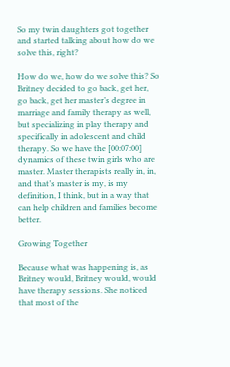So my twin daughters got together and started talking about how do we solve this, right?

How do we, how do we solve this? So Britney decided to go back, get her, go back, get her master’s degree in marriage and family therapy as well, but specializing in play therapy and specifically in adolescent and child therapy. So we have the [00:07:00] dynamics of these twin girls who are master. Master therapists really in, in, and that’s master is my, is my definition, I think, but in a way that can help children and families become better.

Growing Together

Because what was happening is, as Britney would, Britney would, would have therapy sessions. She noticed that most of the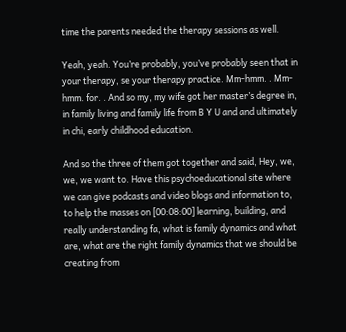time the parents needed the therapy sessions as well.

Yeah, yeah. You’re probably, you’ve probably seen that in your therapy, se your therapy practice. Mm-hmm. . Mm-hmm. for. . And so my, my wife got her master’s degree in, in family living and family life from B Y U and and ultimately in chi, early childhood education.

And so the three of them got together and said, Hey, we, we, we want to. Have this psychoeducational site where we can give podcasts and video blogs and information to, to help the masses on [00:08:00] learning, building, and really understanding fa, what is family dynamics and what are, what are the right family dynamics that we should be creating from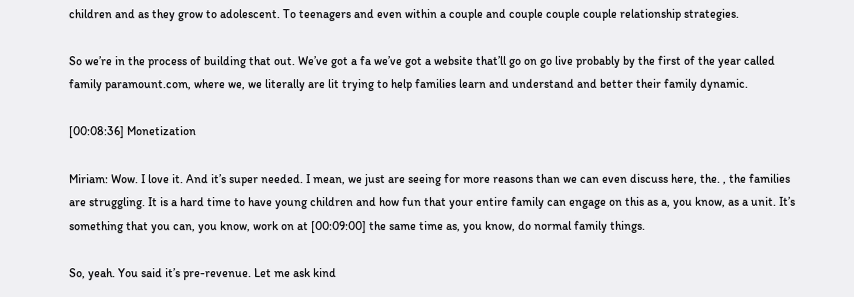children and as they grow to adolescent. To teenagers and even within a couple and couple couple couple relationship strategies.

So we’re in the process of building that out. We’ve got a fa we’ve got a website that’ll go on go live probably by the first of the year called family paramount.com, where we, we literally are lit trying to help families learn and understand and better their family dynamic.

[00:08:36] Monetization

Miriam: Wow. I love it. And it’s super needed. I mean, we just are seeing for more reasons than we can even discuss here, the. , the families are struggling. It is a hard time to have young children and how fun that your entire family can engage on this as a, you know, as a unit. It’s something that you can, you know, work on at [00:09:00] the same time as, you know, do normal family things.

So, yeah. You said it’s pre-revenue. Let me ask kind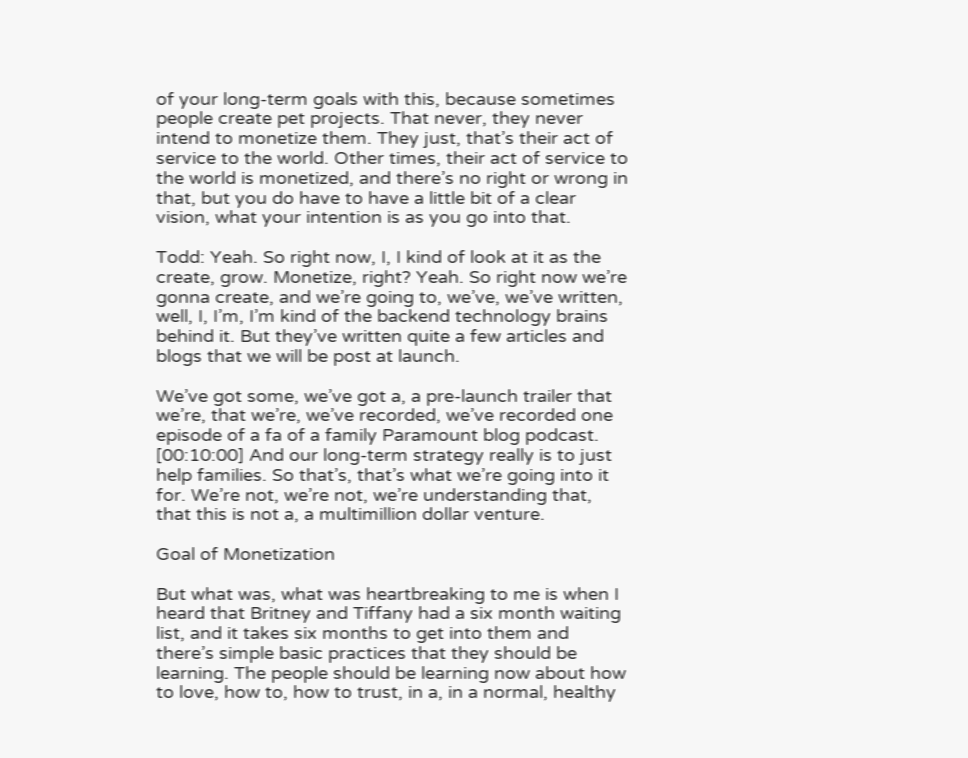of your long-term goals with this, because sometimes people create pet projects. That never, they never intend to monetize them. They just, that’s their act of service to the world. Other times, their act of service to the world is monetized, and there’s no right or wrong in that, but you do have to have a little bit of a clear vision, what your intention is as you go into that.

Todd: Yeah. So right now, I, I kind of look at it as the create, grow. Monetize, right? Yeah. So right now we’re gonna create, and we’re going to, we’ve, we’ve written, well, I, I’m, I’m kind of the backend technology brains behind it. But they’ve written quite a few articles and blogs that we will be post at launch.

We’ve got some, we’ve got a, a pre-launch trailer that we’re, that we’re, we’ve recorded, we’ve recorded one episode of a fa of a family Paramount blog podcast. [00:10:00] And our long-term strategy really is to just help families. So that’s, that’s what we’re going into it for. We’re not, we’re not, we’re understanding that, that this is not a, a multimillion dollar venture.

Goal of Monetization

But what was, what was heartbreaking to me is when I heard that Britney and Tiffany had a six month waiting list, and it takes six months to get into them and there’s simple basic practices that they should be learning. The people should be learning now about how to love, how to, how to trust, in a, in a normal, healthy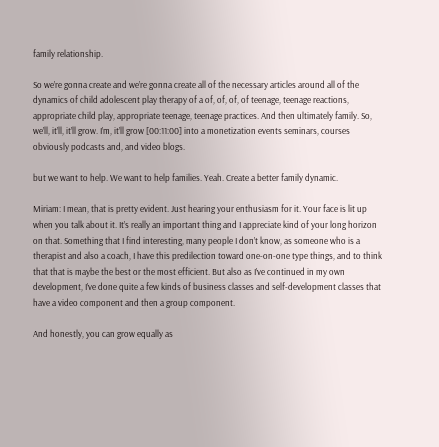family relationship.

So we’re gonna create and we’re gonna create all of the necessary articles around all of the dynamics of child adolescent play therapy of a of, of, of, of teenage, teenage reactions, appropriate child play, appropriate teenage, teenage practices. And then ultimately family. So, we’ll, it’ll, it’ll grow. I’m, it’ll grow [00:11:00] into a monetization events seminars, courses obviously podcasts and, and video blogs.

but we want to help. We want to help families. Yeah. Create a better family dynamic.

Miriam: I mean, that is pretty evident. Just hearing your enthusiasm for it. Your face is lit up when you talk about it. It’s really an important thing and I appreciate kind of your long horizon on that. Something that I find interesting, many people I don’t know, as someone who is a therapist and also a coach, I have this predilection toward one-on-one type things, and to think that that is maybe the best or the most efficient. But also as I’ve continued in my own development, I’ve done quite a few kinds of business classes and self-development classes that have a video component and then a group component.

And honestly, you can grow equally as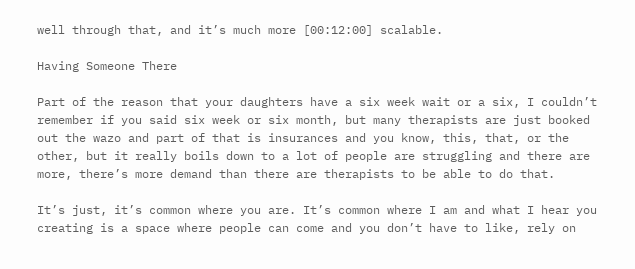well through that, and it’s much more [00:12:00] scalable.

Having Someone There

Part of the reason that your daughters have a six week wait or a six, I couldn’t remember if you said six week or six month, but many therapists are just booked out the wazo and part of that is insurances and you know, this, that, or the other, but it really boils down to a lot of people are struggling and there are more, there’s more demand than there are therapists to be able to do that.

It’s just, it’s common where you are. It’s common where I am and what I hear you creating is a space where people can come and you don’t have to like, rely on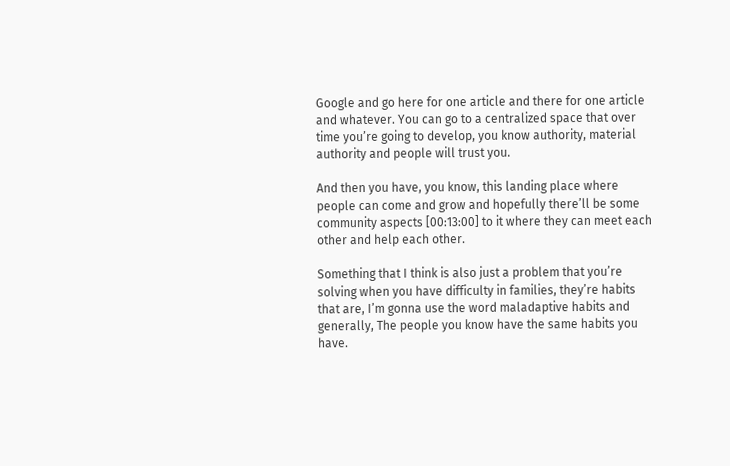Google and go here for one article and there for one article and whatever. You can go to a centralized space that over time you’re going to develop, you know authority, material authority and people will trust you.

And then you have, you know, this landing place where people can come and grow and hopefully there’ll be some community aspects [00:13:00] to it where they can meet each other and help each other.

Something that I think is also just a problem that you’re solving when you have difficulty in families, they’re habits that are, I’m gonna use the word maladaptive habits and generally, The people you know have the same habits you have.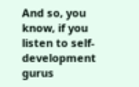And so, you know, if you listen to self-development gurus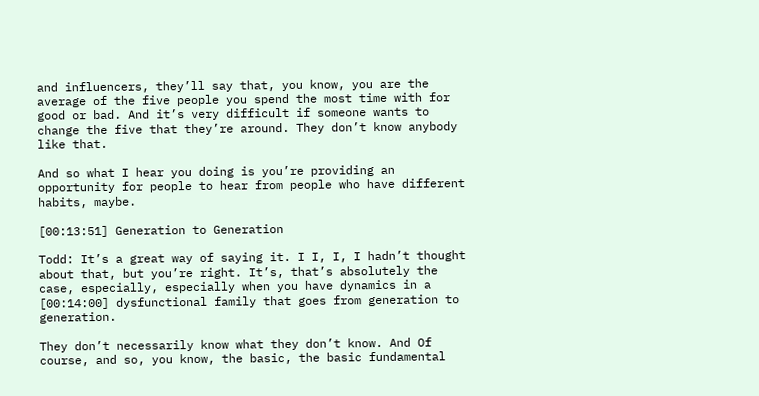and influencers, they’ll say that, you know, you are the average of the five people you spend the most time with for good or bad. And it’s very difficult if someone wants to change the five that they’re around. They don’t know anybody like that.

And so what I hear you doing is you’re providing an opportunity for people to hear from people who have different habits, maybe.

[00:13:51] Generation to Generation

Todd: It’s a great way of saying it. I I, I, I hadn’t thought about that, but you’re right. It’s, that’s absolutely the case, especially, especially when you have dynamics in a [00:14:00] dysfunctional family that goes from generation to generation.

They don’t necessarily know what they don’t know. And Of course, and so, you know, the basic, the basic fundamental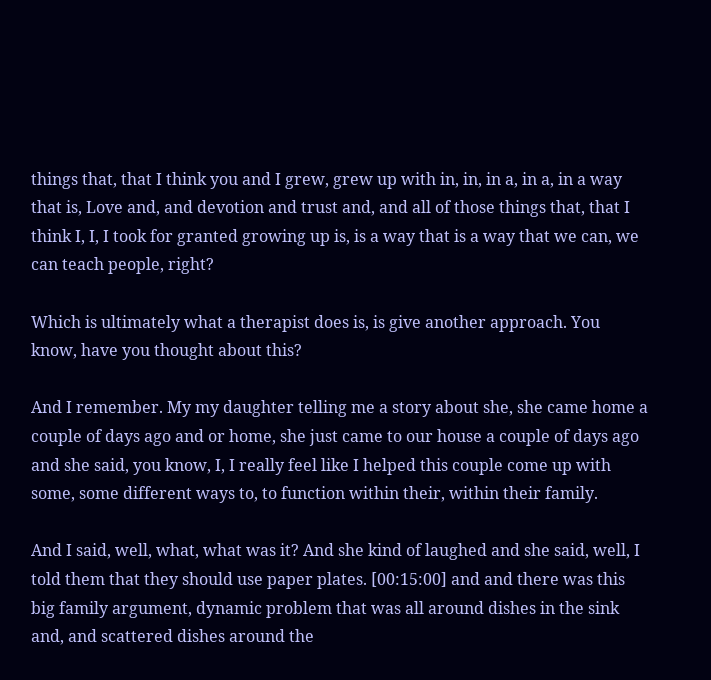things that, that I think you and I grew, grew up with in, in, in a, in a, in a way that is, Love and, and devotion and trust and, and all of those things that, that I think I, I, I took for granted growing up is, is a way that is a way that we can, we can teach people, right?

Which is ultimately what a therapist does is, is give another approach. You know, have you thought about this?

And I remember. My my daughter telling me a story about she, she came home a couple of days ago and or home, she just came to our house a couple of days ago and she said, you know, I, I really feel like I helped this couple come up with some, some different ways to, to function within their, within their family.

And I said, well, what, what was it? And she kind of laughed and she said, well, I told them that they should use paper plates. [00:15:00] and and there was this big family argument, dynamic problem that was all around dishes in the sink and, and scattered dishes around the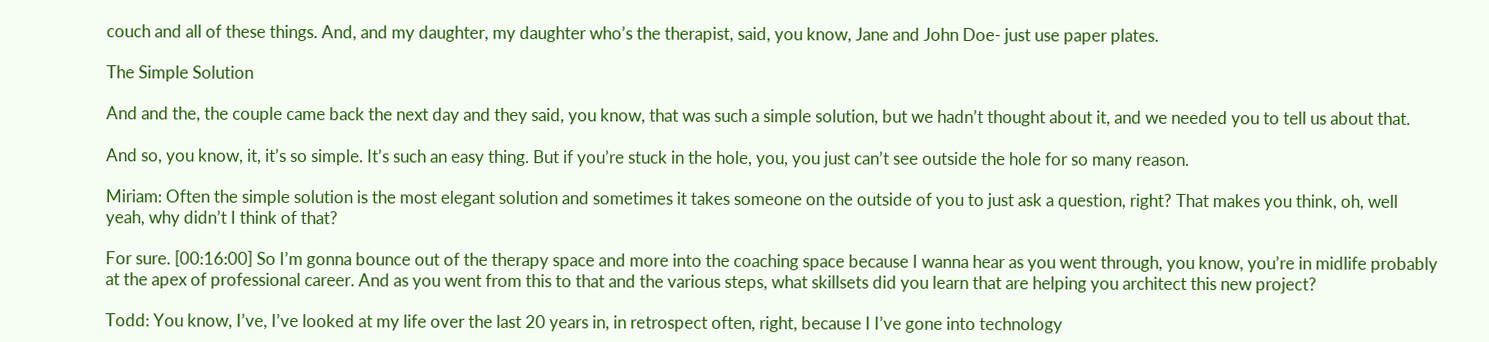couch and all of these things. And, and my daughter, my daughter who’s the therapist, said, you know, Jane and John Doe- just use paper plates.

The Simple Solution

And and the, the couple came back the next day and they said, you know, that was such a simple solution, but we hadn’t thought about it, and we needed you to tell us about that.

And so, you know, it, it’s so simple. It’s such an easy thing. But if you’re stuck in the hole, you, you just can’t see outside the hole for so many reason.

Miriam: Often the simple solution is the most elegant solution and sometimes it takes someone on the outside of you to just ask a question, right? That makes you think, oh, well yeah, why didn’t I think of that?

For sure. [00:16:00] So I’m gonna bounce out of the therapy space and more into the coaching space because I wanna hear as you went through, you know, you’re in midlife probably at the apex of professional career. And as you went from this to that and the various steps, what skillsets did you learn that are helping you architect this new project?

Todd: You know, I’ve, I’ve looked at my life over the last 20 years in, in retrospect often, right, because I I’ve gone into technology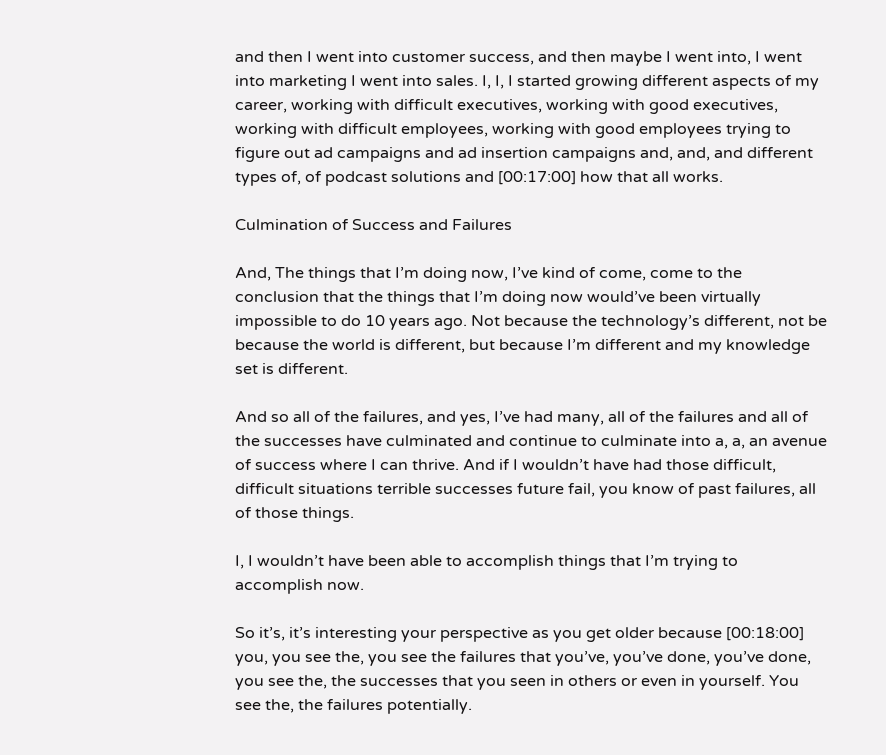and then I went into customer success, and then maybe I went into, I went into marketing I went into sales. I, I, I started growing different aspects of my career, working with difficult executives, working with good executives, working with difficult employees, working with good employees trying to figure out ad campaigns and ad insertion campaigns and, and, and different types of, of podcast solutions and [00:17:00] how that all works.

Culmination of Success and Failures

And, The things that I’m doing now, I’ve kind of come, come to the conclusion that the things that I’m doing now would’ve been virtually impossible to do 10 years ago. Not because the technology’s different, not be because the world is different, but because I’m different and my knowledge set is different.

And so all of the failures, and yes, I’ve had many, all of the failures and all of the successes have culminated and continue to culminate into a, a, an avenue of success where I can thrive. And if I wouldn’t have had those difficult, difficult situations terrible successes future fail, you know of past failures, all of those things.

I, I wouldn’t have been able to accomplish things that I’m trying to accomplish now.

So it’s, it’s interesting your perspective as you get older because [00:18:00] you, you see the, you see the failures that you’ve, you’ve done, you’ve done, you see the, the successes that you seen in others or even in yourself. You see the, the failures potentially.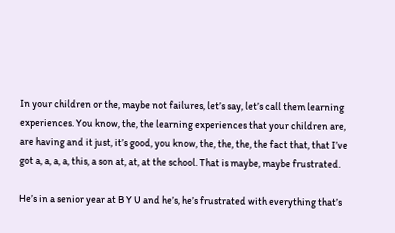In your children or the, maybe not failures, let’s say, let’s call them learning experiences. You know, the, the learning experiences that your children are, are having and it just, it’s good, you know, the, the, the, the fact that, that I’ve got a, a, a, a, this, a son at, at, at the school. That is maybe, maybe frustrated.

He’s in a senior year at B Y U and he’s, he’s frustrated with everything that’s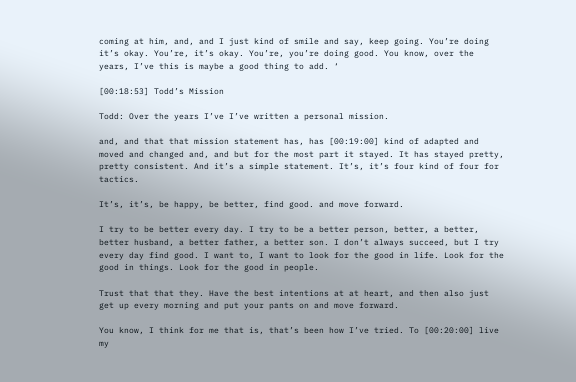coming at him, and, and I just kind of smile and say, keep going. You’re doing it’s okay. You’re, it’s okay. You’re, you’re doing good. You know, over the years, I’ve this is maybe a good thing to add. ‘

[00:18:53] Todd’s Mission

Todd: Over the years I’ve I’ve written a personal mission.

and, and that that mission statement has, has [00:19:00] kind of adapted and moved and changed and, and but for the most part it stayed. It has stayed pretty, pretty consistent. And it’s a simple statement. It’s, it’s four kind of four for tactics.

It’s, it’s, be happy, be better, find good. and move forward.

I try to be better every day. I try to be a better person, better, a better, better husband, a better father, a better son. I don’t always succeed, but I try every day find good. I want to, I want to look for the good in life. Look for the good in things. Look for the good in people.

Trust that that they. Have the best intentions at at heart, and then also just get up every morning and put your pants on and move forward.

You know, I think for me that is, that’s been how I’ve tried. To [00:20:00] live my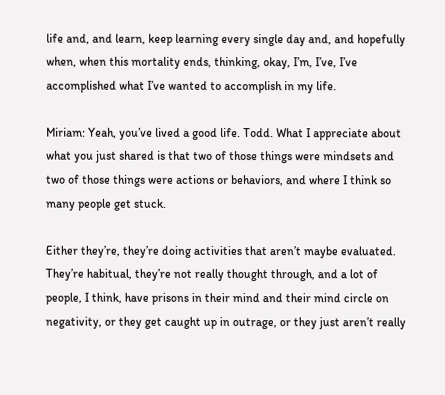life and, and learn, keep learning every single day and, and hopefully when, when this mortality ends, thinking, okay, I’m, I’ve, I’ve accomplished what I’ve wanted to accomplish in my life.

Miriam: Yeah, you’ve lived a good life. Todd. What I appreciate about what you just shared is that two of those things were mindsets and two of those things were actions or behaviors, and where I think so many people get stuck.

Either they’re, they’re doing activities that aren’t maybe evaluated. They’re habitual, they’re not really thought through, and a lot of people, I think, have prisons in their mind and their mind circle on negativity, or they get caught up in outrage, or they just aren’t really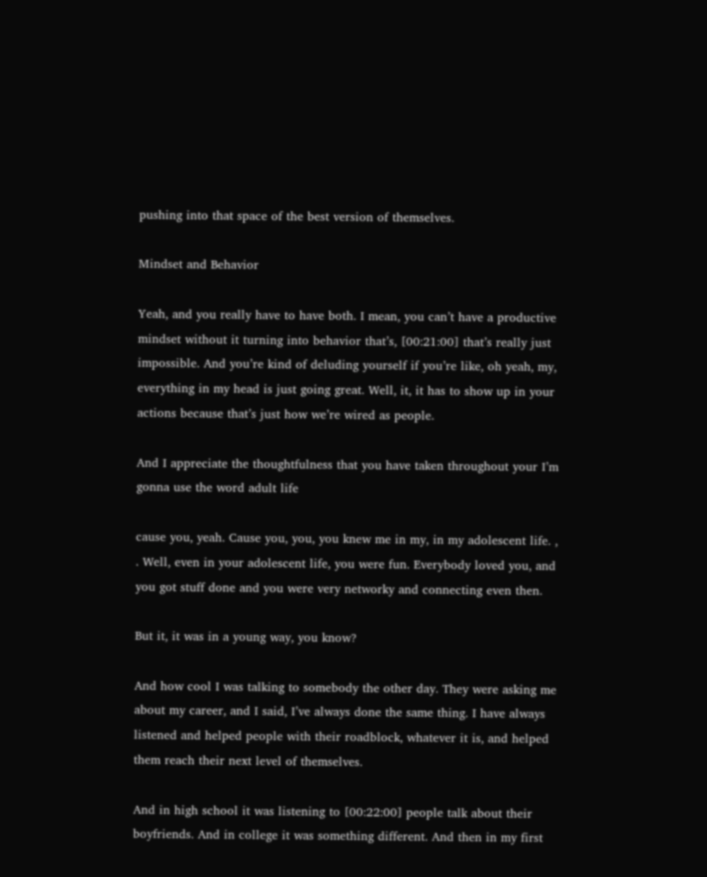pushing into that space of the best version of themselves.

Mindset and Behavior

Yeah, and you really have to have both. I mean, you can’t have a productive mindset without it turning into behavior that’s, [00:21:00] that’s really just impossible. And you’re kind of deluding yourself if you’re like, oh yeah, my, everything in my head is just going great. Well, it, it has to show up in your actions because that’s just how we’re wired as people.

And I appreciate the thoughtfulness that you have taken throughout your I’m gonna use the word adult life

cause you, yeah. Cause you, you, you knew me in my, in my adolescent life. , . Well, even in your adolescent life, you were fun. Everybody loved you, and you got stuff done and you were very networky and connecting even then.

But it, it was in a young way, you know?

And how cool I was talking to somebody the other day. They were asking me about my career, and I said, I’ve always done the same thing. I have always listened and helped people with their roadblock, whatever it is, and helped them reach their next level of themselves.

And in high school it was listening to [00:22:00] people talk about their boyfriends. And in college it was something different. And then in my first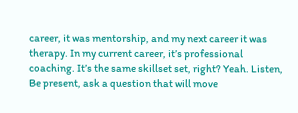career, it was mentorship, and my next career it was therapy. In my current career, it’s professional coaching. It’s the same skillset set, right? Yeah. Listen, Be present, ask a question that will move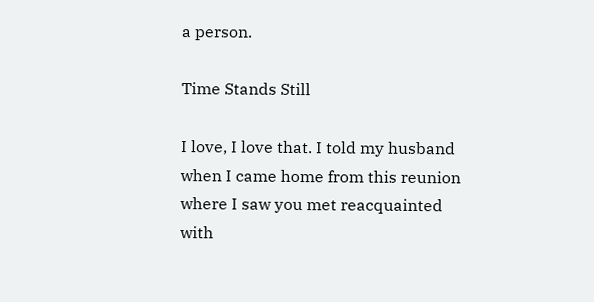a person.

Time Stands Still

I love, I love that. I told my husband when I came home from this reunion where I saw you met reacquainted with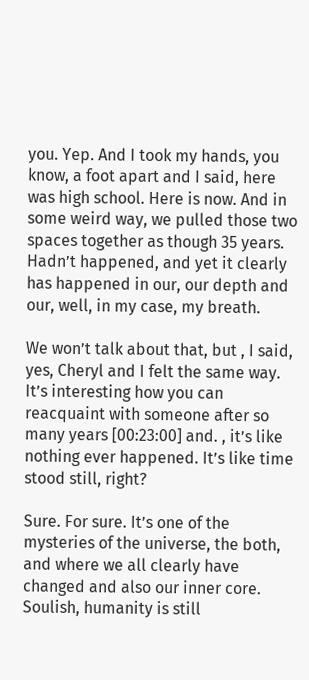you. Yep. And I took my hands, you know, a foot apart and I said, here was high school. Here is now. And in some weird way, we pulled those two spaces together as though 35 years. Hadn’t happened, and yet it clearly has happened in our, our depth and our, well, in my case, my breath.

We won’t talk about that, but , I said, yes, Cheryl and I felt the same way. It’s interesting how you can reacquaint with someone after so many years [00:23:00] and. , it’s like nothing ever happened. It’s like time stood still, right?

Sure. For sure. It’s one of the mysteries of the universe, the both, and where we all clearly have changed and also our inner core. Soulish, humanity is still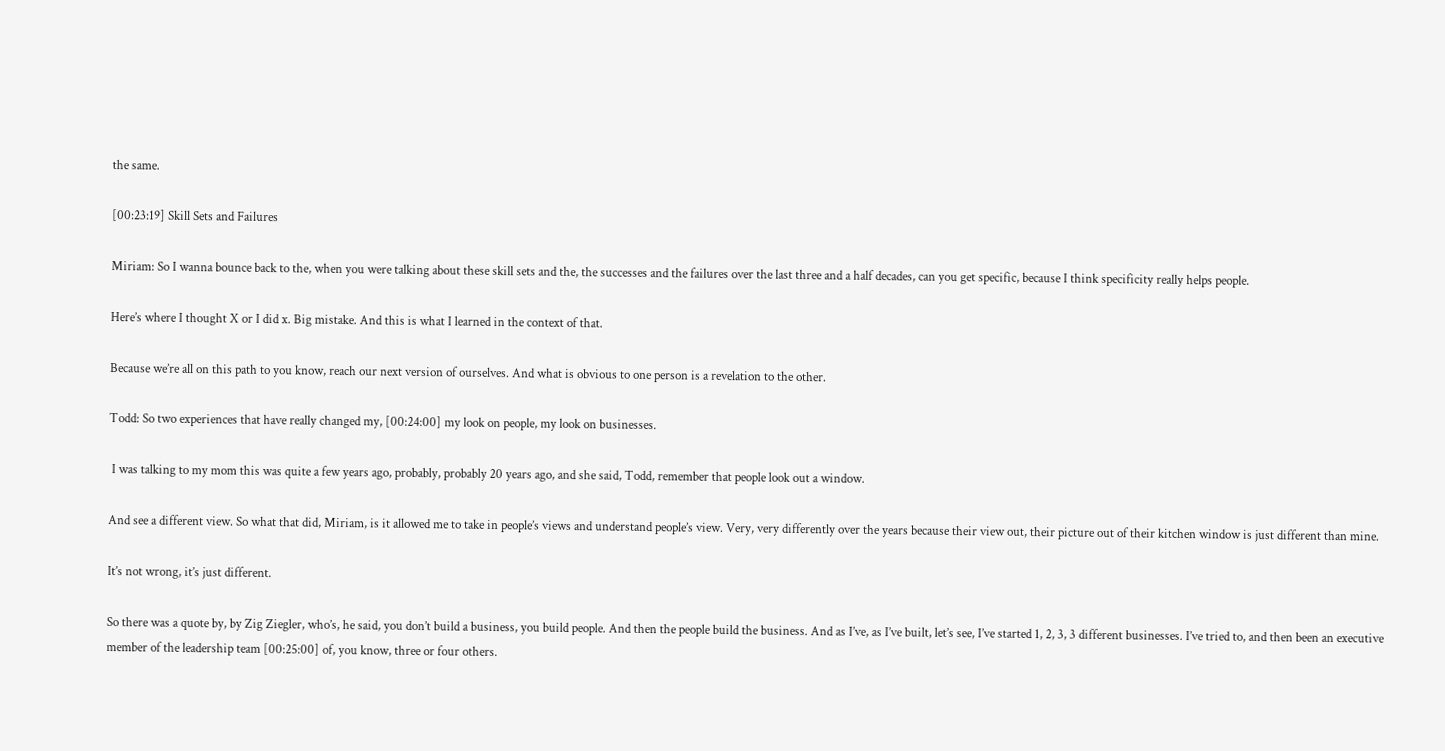the same.

[00:23:19] Skill Sets and Failures

Miriam: So I wanna bounce back to the, when you were talking about these skill sets and the, the successes and the failures over the last three and a half decades, can you get specific, because I think specificity really helps people.

Here’s where I thought X or I did x. Big mistake. And this is what I learned in the context of that.

Because we’re all on this path to you know, reach our next version of ourselves. And what is obvious to one person is a revelation to the other.

Todd: So two experiences that have really changed my, [00:24:00] my look on people, my look on businesses.

 I was talking to my mom this was quite a few years ago, probably, probably 20 years ago, and she said, Todd, remember that people look out a window.

And see a different view. So what that did, Miriam, is it allowed me to take in people’s views and understand people’s view. Very, very differently over the years because their view out, their picture out of their kitchen window is just different than mine.

It’s not wrong, it’s just different.

So there was a quote by, by Zig Ziegler, who’s, he said, you don’t build a business, you build people. And then the people build the business. And as I’ve, as I’ve built, let’s see, I’ve started 1, 2, 3, 3 different businesses. I’ve tried to, and then been an executive member of the leadership team [00:25:00] of, you know, three or four others.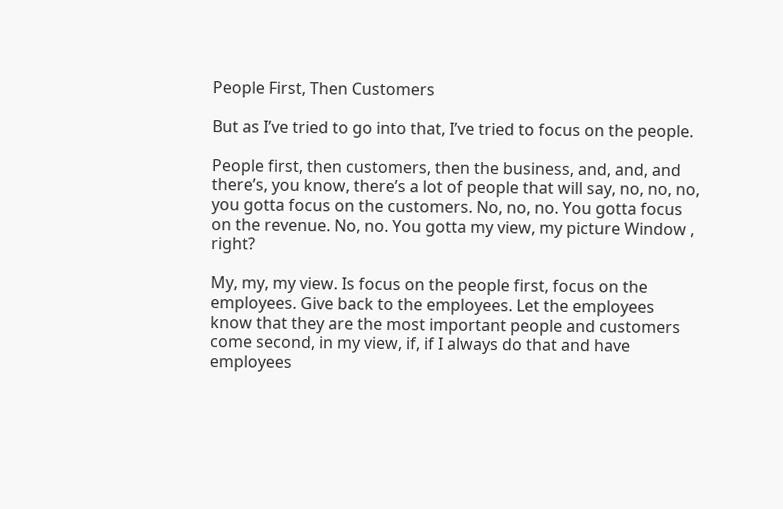People First, Then Customers

But as I’ve tried to go into that, I’ve tried to focus on the people.

People first, then customers, then the business, and, and, and there’s, you know, there’s a lot of people that will say, no, no, no, you gotta focus on the customers. No, no, no. You gotta focus on the revenue. No, no. You gotta my view, my picture Window , right?

My, my, my view. Is focus on the people first, focus on the employees. Give back to the employees. Let the employees know that they are the most important people and customers come second, in my view, if, if I always do that and have employees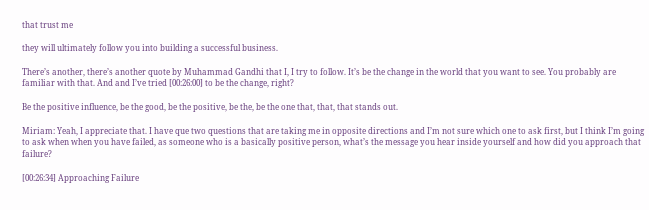that trust me

they will ultimately follow you into building a successful business.

There’s another, there’s another quote by Muhammad Gandhi that I, I try to follow. It’s be the change in the world that you want to see. You probably are familiar with that. And and I’ve tried [00:26:00] to be the change, right?

Be the positive influence, be the good, be the positive, be the, be the one that, that, that stands out.

Miriam: Yeah, I appreciate that. I have que two questions that are taking me in opposite directions and I’m not sure which one to ask first, but I think I’m going to ask when when you have failed, as someone who is a basically positive person, what’s the message you hear inside yourself and how did you approach that failure?

[00:26:34] Approaching Failure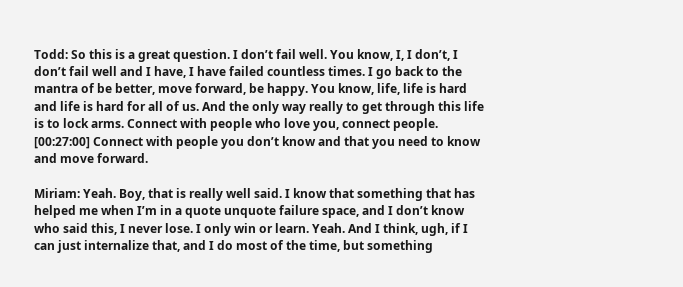Todd: So this is a great question. I don’t fail well. You know, I, I don’t, I don’t fail well and I have, I have failed countless times. I go back to the mantra of be better, move forward, be happy. You know, life, life is hard and life is hard for all of us. And the only way really to get through this life is to lock arms. Connect with people who love you, connect people. [00:27:00] Connect with people you don’t know and that you need to know and move forward.

Miriam: Yeah. Boy, that is really well said. I know that something that has helped me when I’m in a quote unquote failure space, and I don’t know who said this, I never lose. I only win or learn. Yeah. And I think, ugh, if I can just internalize that, and I do most of the time, but something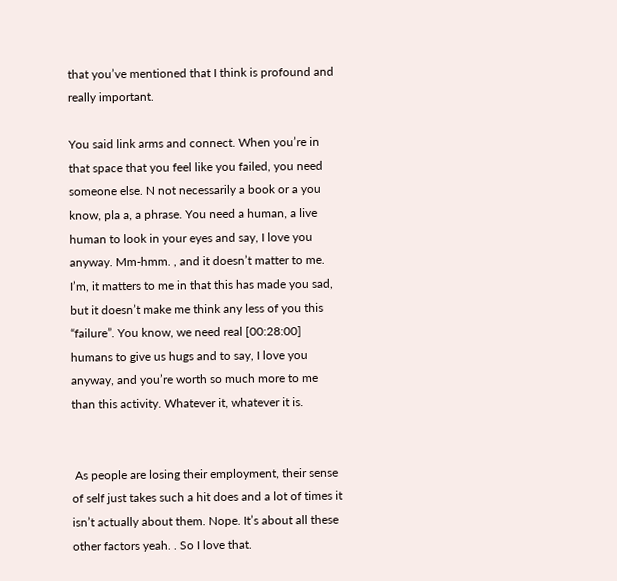that you’ve mentioned that I think is profound and really important.

You said link arms and connect. When you’re in that space that you feel like you failed, you need someone else. N not necessarily a book or a you know, pla a, a phrase. You need a human, a live human to look in your eyes and say, I love you anyway. Mm-hmm. , and it doesn’t matter to me. I’m, it matters to me in that this has made you sad, but it doesn’t make me think any less of you this “failure”. You know, we need real [00:28:00] humans to give us hugs and to say, I love you anyway, and you’re worth so much more to me than this activity. Whatever it, whatever it is.


 As people are losing their employment, their sense of self just takes such a hit does and a lot of times it isn’t actually about them. Nope. It’s about all these other factors yeah. . So I love that.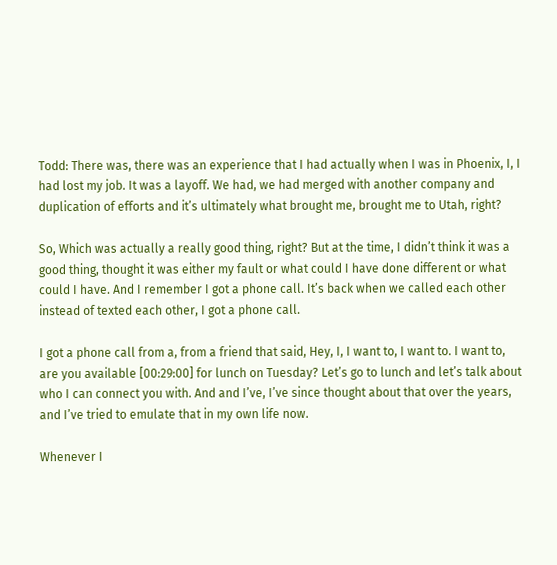Todd: There was, there was an experience that I had actually when I was in Phoenix, I, I had lost my job. It was a layoff. We had, we had merged with another company and duplication of efforts and it’s ultimately what brought me, brought me to Utah, right?

So, Which was actually a really good thing, right? But at the time, I didn’t think it was a good thing, thought it was either my fault or what could I have done different or what could I have. And I remember I got a phone call. It’s back when we called each other instead of texted each other, I got a phone call.

I got a phone call from a, from a friend that said, Hey, I, I want to, I want to. I want to, are you available [00:29:00] for lunch on Tuesday? Let’s go to lunch and let’s talk about who I can connect you with. And and I’ve, I’ve since thought about that over the years, and I’ve tried to emulate that in my own life now.

Whenever I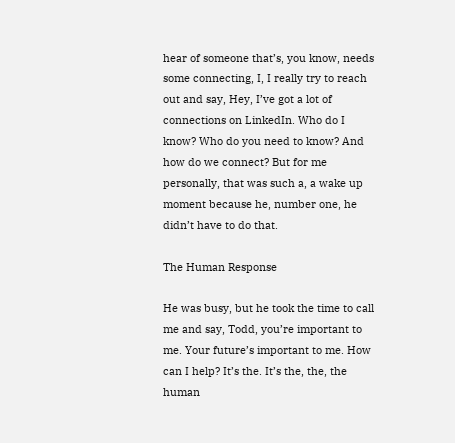hear of someone that’s, you know, needs some connecting, I, I really try to reach out and say, Hey, I’ve got a lot of connections on LinkedIn. Who do I know? Who do you need to know? And how do we connect? But for me personally, that was such a, a wake up moment because he, number one, he didn’t have to do that.

The Human Response

He was busy, but he took the time to call me and say, Todd, you’re important to me. Your future’s important to me. How can I help? It’s the. It’s the, the, the human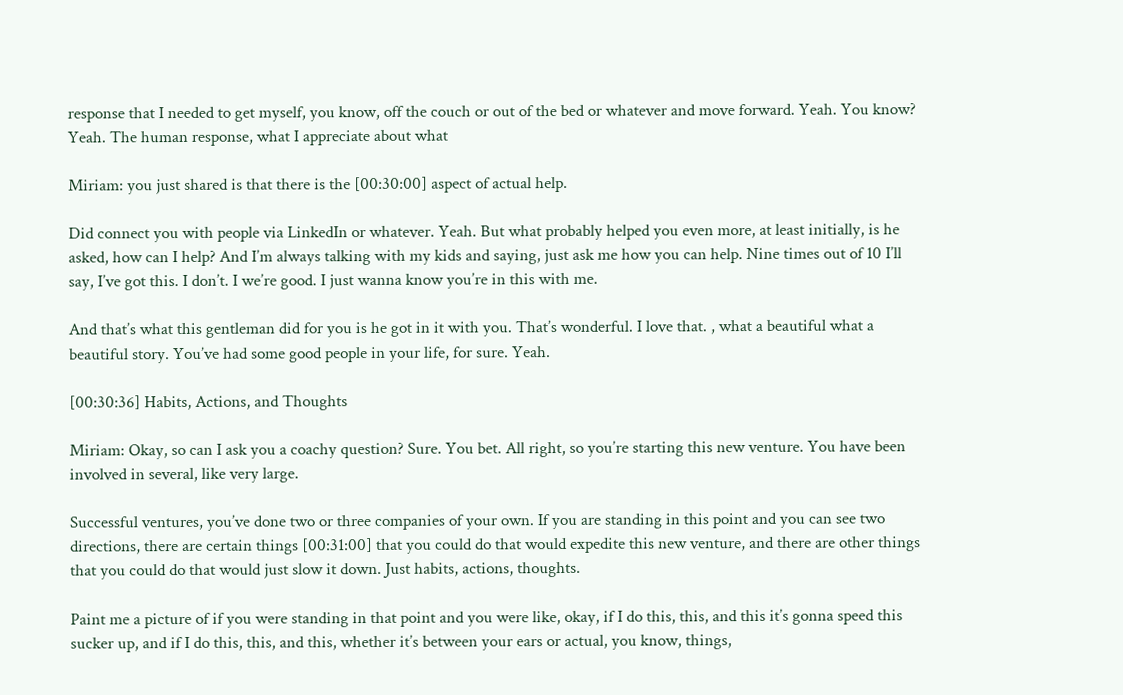response that I needed to get myself, you know, off the couch or out of the bed or whatever and move forward. Yeah. You know? Yeah. The human response, what I appreciate about what

Miriam: you just shared is that there is the [00:30:00] aspect of actual help.

Did connect you with people via LinkedIn or whatever. Yeah. But what probably helped you even more, at least initially, is he asked, how can I help? And I’m always talking with my kids and saying, just ask me how you can help. Nine times out of 10 I’ll say, I’ve got this. I don’t. I we’re good. I just wanna know you’re in this with me.

And that’s what this gentleman did for you is he got in it with you. That’s wonderful. I love that. , what a beautiful what a beautiful story. You’ve had some good people in your life, for sure. Yeah.

[00:30:36] Habits, Actions, and Thoughts

Miriam: Okay, so can I ask you a coachy question? Sure. You bet. All right, so you’re starting this new venture. You have been involved in several, like very large.

Successful ventures, you’ve done two or three companies of your own. If you are standing in this point and you can see two directions, there are certain things [00:31:00] that you could do that would expedite this new venture, and there are other things that you could do that would just slow it down. Just habits, actions, thoughts.

Paint me a picture of if you were standing in that point and you were like, okay, if I do this, this, and this it’s gonna speed this sucker up, and if I do this, this, and this, whether it’s between your ears or actual, you know, things,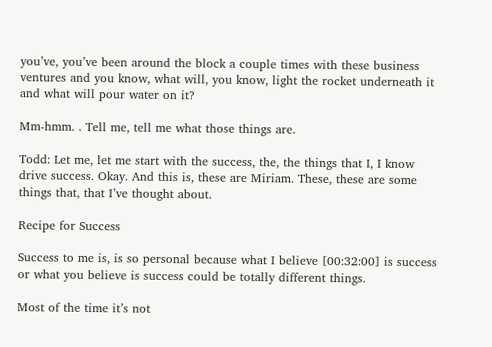you’ve, you’ve been around the block a couple times with these business ventures and you know, what will, you know, light the rocket underneath it and what will pour water on it?

Mm-hmm. . Tell me, tell me what those things are.

Todd: Let me, let me start with the success, the, the things that I, I know drive success. Okay. And this is, these are Miriam. These, these are some things that, that I’ve thought about.

Recipe for Success

Success to me is, is so personal because what I believe [00:32:00] is success or what you believe is success could be totally different things.

Most of the time it’s not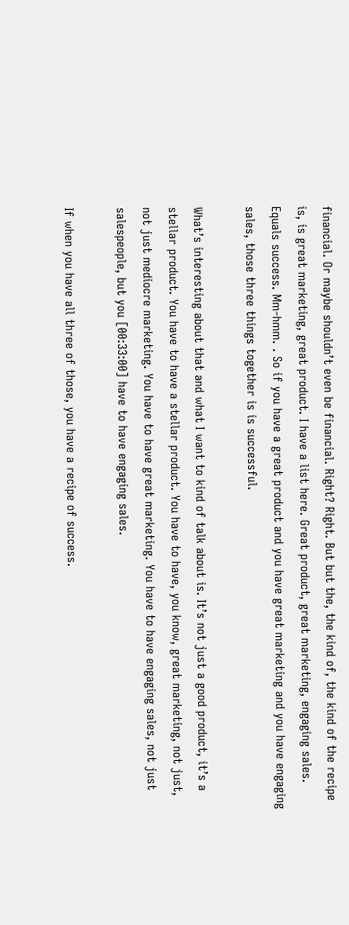financial. Or maybe shouldn’t even be financial. Right? Right. But but the, the kind of, the kind of the recipe is, is great marketing, great product. I have a list here. Great product, great marketing, engaging sales. Equals success. Mm-hmm. . So if you have a great product and you have great marketing and you have engaging sales, those three things together is is successful.

What’s interesting about that and what I want to kind of talk about is. It’s not just a good product, it’s a stellar product. You have to have a stellar product. You have to have, you know, great marketing, not just, not just mediocre marketing. You have to have great marketing. You have to have engaging sales, not just salespeople, but you [00:33:00] have to have engaging sales.

If when you have all three of those, you have a recipe of success.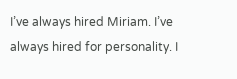I’ve always hired Miriam. I’ve always hired for personality. I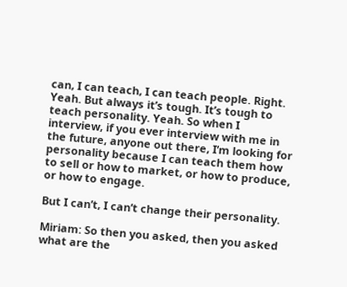can, I can teach, I can teach people. Right. Yeah. But always it’s tough. It’s tough to teach personality. Yeah. So when I interview, if you ever interview with me in the future, anyone out there, I’m looking for personality because I can teach them how to sell or how to market, or how to produce, or how to engage.

But I can’t, I can’t change their personality.

Miriam: So then you asked, then you asked what are the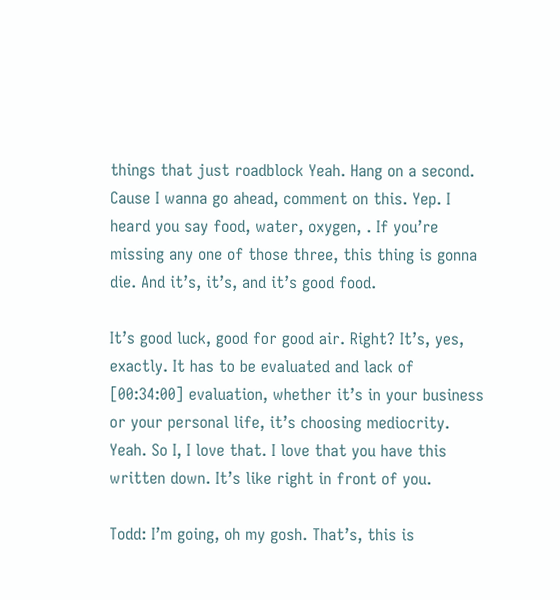things that just roadblock Yeah. Hang on a second. Cause I wanna go ahead, comment on this. Yep. I heard you say food, water, oxygen, . If you’re missing any one of those three, this thing is gonna die. And it’s, it’s, and it’s good food.

It’s good luck, good for good air. Right? It’s, yes, exactly. It has to be evaluated and lack of [00:34:00] evaluation, whether it’s in your business or your personal life, it’s choosing mediocrity. Yeah. So I, I love that. I love that you have this written down. It’s like right in front of you.

Todd: I’m going, oh my gosh. That’s, this is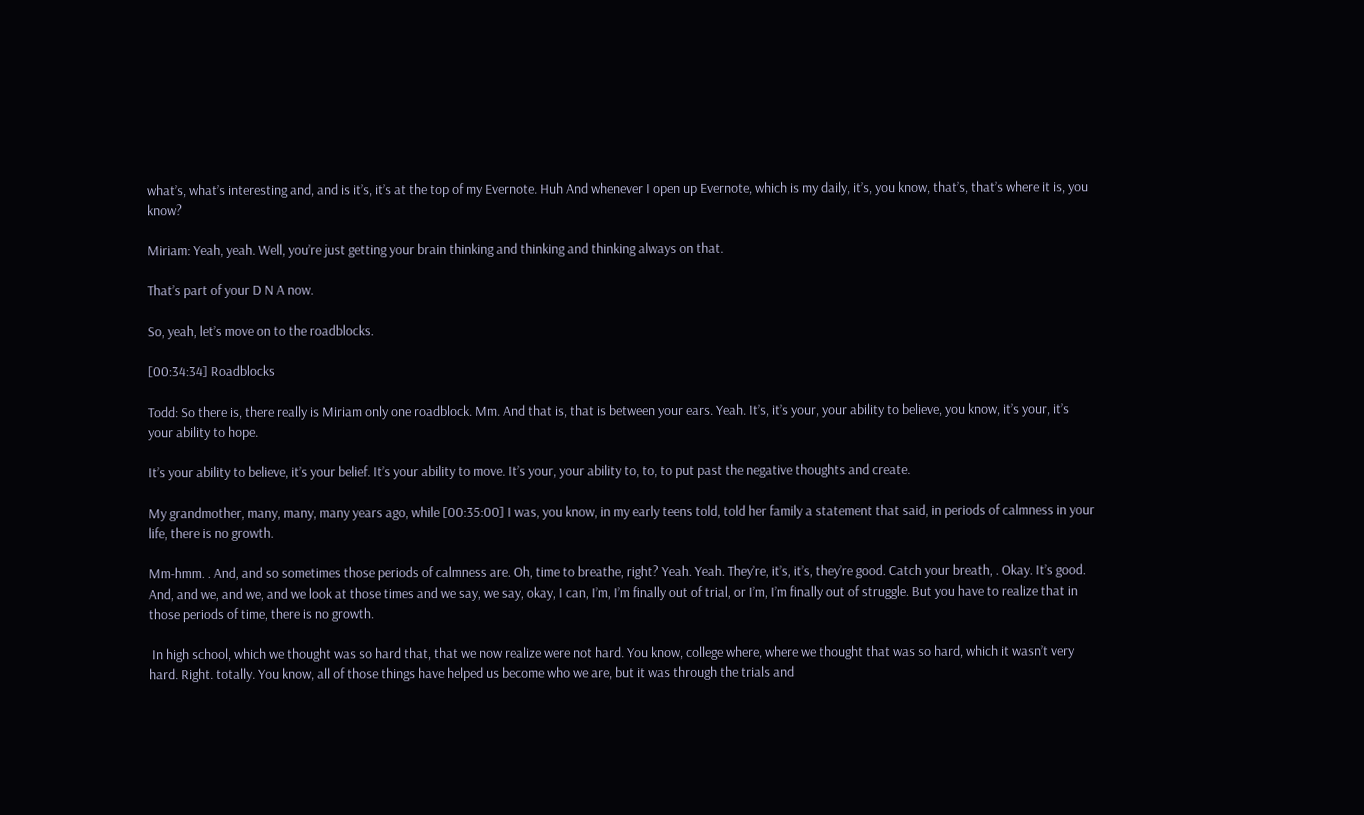what’s, what’s interesting and, and is it’s, it’s at the top of my Evernote. Huh And whenever I open up Evernote, which is my daily, it’s, you know, that’s, that’s where it is, you know?

Miriam: Yeah, yeah. Well, you’re just getting your brain thinking and thinking and thinking always on that.

That’s part of your D N A now.

So, yeah, let’s move on to the roadblocks.

[00:34:34] Roadblocks

Todd: So there is, there really is Miriam only one roadblock. Mm. And that is, that is between your ears. Yeah. It’s, it’s your, your ability to believe, you know, it’s your, it’s your ability to hope.

It’s your ability to believe, it’s your belief. It’s your ability to move. It’s your, your ability to, to, to put past the negative thoughts and create.

My grandmother, many, many, many years ago, while [00:35:00] I was, you know, in my early teens told, told her family a statement that said, in periods of calmness in your life, there is no growth.

Mm-hmm. . And, and so sometimes those periods of calmness are. Oh, time to breathe, right? Yeah. Yeah. They’re, it’s, it’s, they’re good. Catch your breath, . Okay. It’s good. And, and we, and we, and we look at those times and we say, we say, okay, I can, I’m, I’m finally out of trial, or I’m, I’m finally out of struggle. But you have to realize that in those periods of time, there is no growth.

 In high school, which we thought was so hard that, that we now realize were not hard. You know, college where, where we thought that was so hard, which it wasn’t very hard. Right. totally. You know, all of those things have helped us become who we are, but it was through the trials and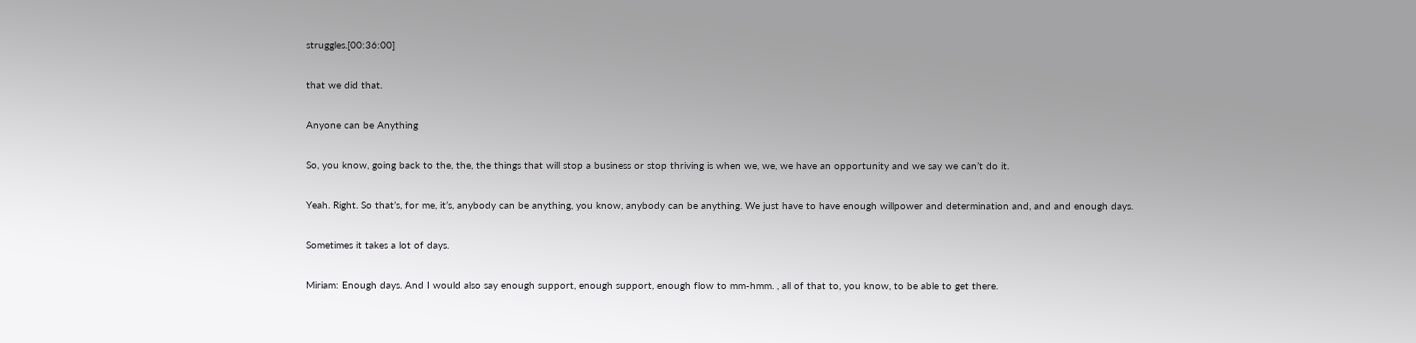struggles.[00:36:00]

that we did that.

Anyone can be Anything

So, you know, going back to the, the, the things that will stop a business or stop thriving is when we, we, we have an opportunity and we say we can’t do it.

Yeah. Right. So that’s, for me, it’s, anybody can be anything, you know, anybody can be anything. We just have to have enough willpower and determination and, and and enough days.

Sometimes it takes a lot of days.

Miriam: Enough days. And I would also say enough support, enough support, enough flow to mm-hmm. , all of that to, you know, to be able to get there.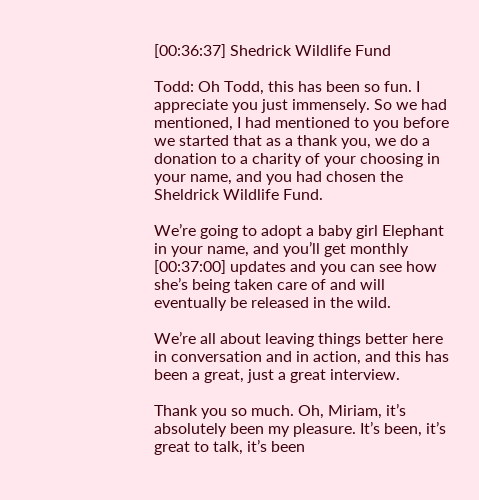[00:36:37] Shedrick Wildlife Fund

Todd: Oh Todd, this has been so fun. I appreciate you just immensely. So we had mentioned, I had mentioned to you before we started that as a thank you, we do a donation to a charity of your choosing in your name, and you had chosen the Sheldrick Wildlife Fund.

We’re going to adopt a baby girl Elephant in your name, and you’ll get monthly [00:37:00] updates and you can see how she’s being taken care of and will eventually be released in the wild.

We’re all about leaving things better here in conversation and in action, and this has been a great, just a great interview.

Thank you so much. Oh, Miriam, it’s absolutely been my pleasure. It’s been, it’s great to talk, it’s been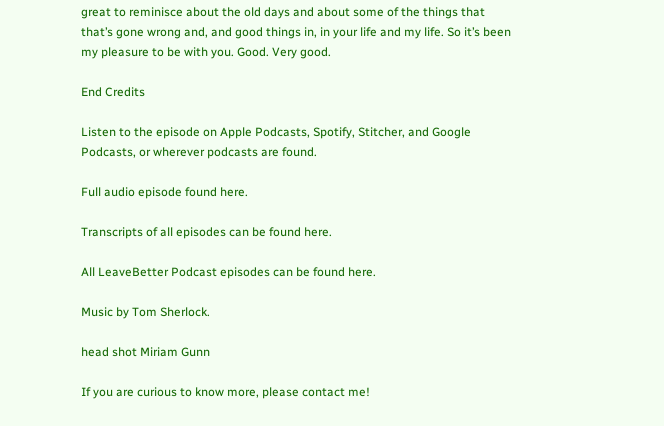great to reminisce about the old days and about some of the things that that’s gone wrong and, and good things in, in your life and my life. So it’s been my pleasure to be with you. Good. Very good.

End Credits

Listen to the episode on Apple Podcasts, Spotify, Stitcher, and Google Podcasts, or wherever podcasts are found.

Full audio episode found here.

Transcripts of all episodes can be found here.

All LeaveBetter Podcast episodes can be found here.

Music by Tom Sherlock.

head shot Miriam Gunn

If you are curious to know more, please contact me!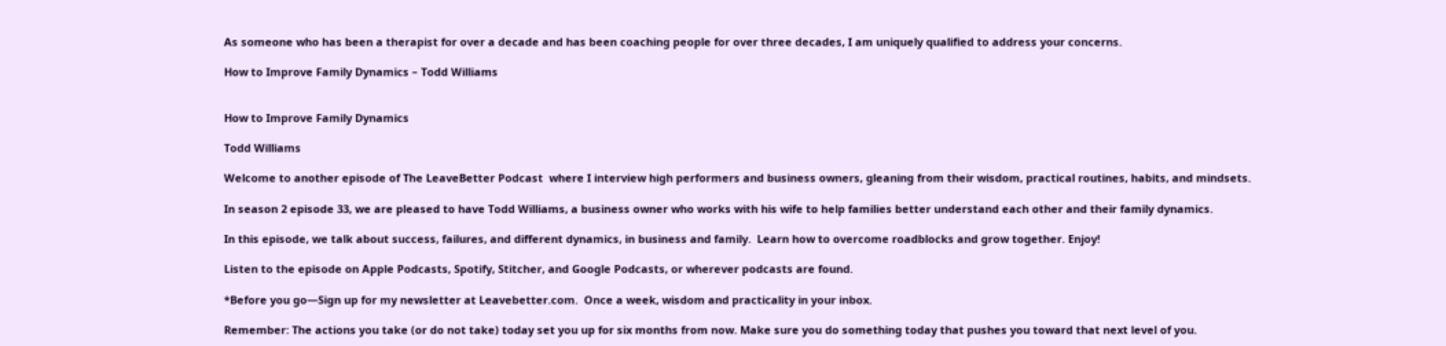As someone who has been a therapist for over a decade and has been coaching people for over three decades, I am uniquely qualified to address your concerns.

How to Improve Family Dynamics – Todd Williams


How to Improve Family Dynamics

Todd Williams

Welcome to another episode of The LeaveBetter Podcast  where I interview high performers and business owners, gleaning from their wisdom, practical routines, habits, and mindsets.

In season 2 episode 33, we are pleased to have Todd Williams, a business owner who works with his wife to help families better understand each other and their family dynamics.

In this episode, we talk about success, failures, and different dynamics, in business and family.  Learn how to overcome roadblocks and grow together. Enjoy!

Listen to the episode on Apple Podcasts, Spotify, Stitcher, and Google Podcasts, or wherever podcasts are found.

*Before you go—Sign up for my newsletter at Leavebetter.com.  Once a week, wisdom and practicality in your inbox.

Remember: The actions you take (or do not take) today set you up for six months from now. Make sure you do something today that pushes you toward that next level of you.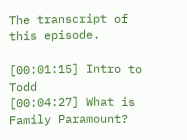The transcript of this episode.

[00:01:15] Intro to Todd
[00:04:27] What is Family Paramount?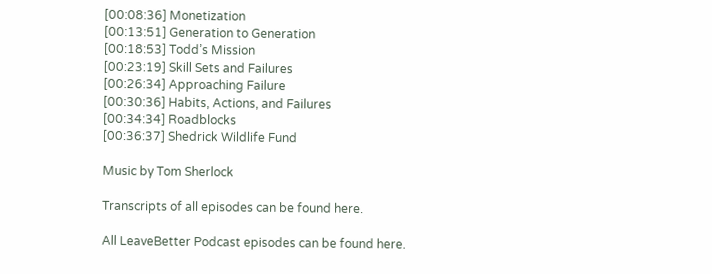[00:08:36] Monetization
[00:13:51] Generation to Generation
[00:18:53] Todd’s Mission
[00:23:19] Skill Sets and Failures
[00:26:34] Approaching Failure
[00:30:36] Habits, Actions, and Failures
[00:34:34] Roadblocks
[00:36:37] Shedrick Wildlife Fund

Music by Tom Sherlock

Transcripts of all episodes can be found here.

All LeaveBetter Podcast episodes can be found here.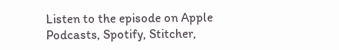Listen to the episode on Apple Podcasts, Spotify, Stitcher,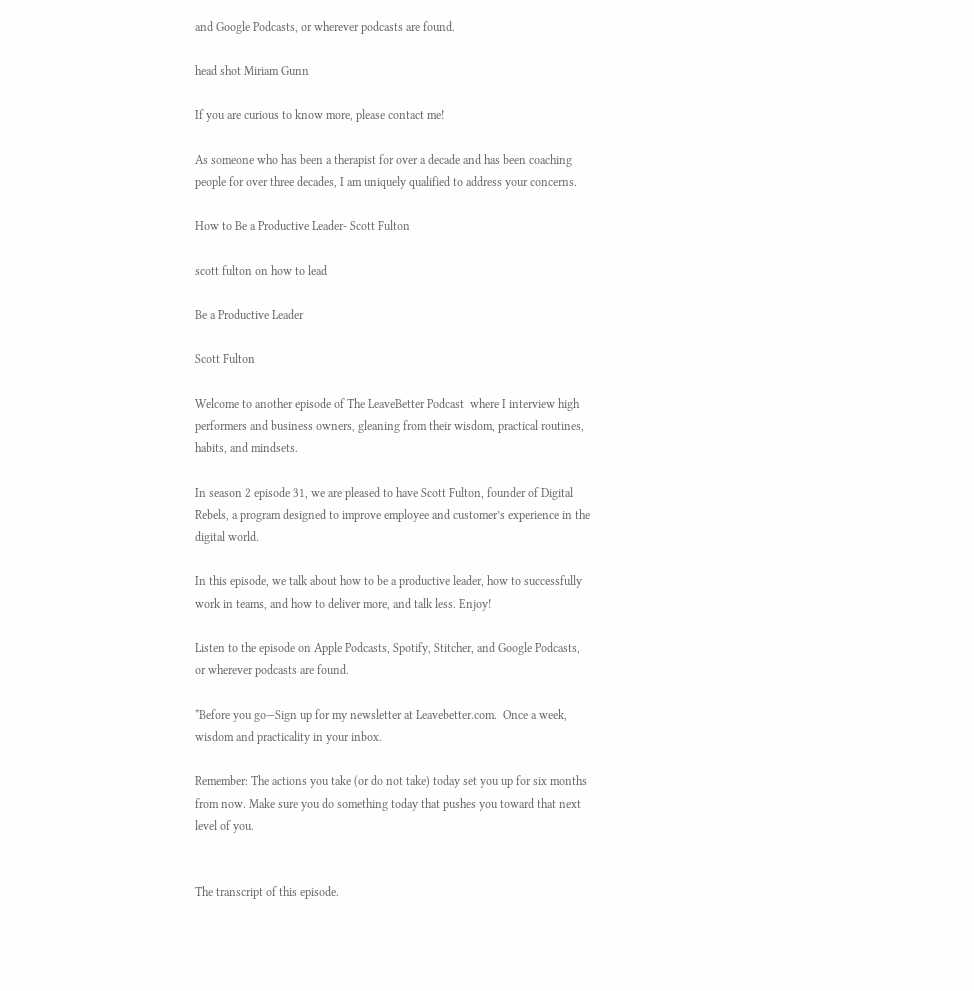and Google Podcasts, or wherever podcasts are found.

head shot Miriam Gunn

If you are curious to know more, please contact me!

As someone who has been a therapist for over a decade and has been coaching people for over three decades, I am uniquely qualified to address your concerns.

How to Be a Productive Leader- Scott Fulton

scott fulton on how to lead

Be a Productive Leader

Scott Fulton

Welcome to another episode of The LeaveBetter Podcast  where I interview high performers and business owners, gleaning from their wisdom, practical routines, habits, and mindsets.

In season 2 episode 31, we are pleased to have Scott Fulton, founder of Digital Rebels, a program designed to improve employee and customer’s experience in the digital world.

In this episode, we talk about how to be a productive leader, how to successfully work in teams, and how to deliver more, and talk less. Enjoy!

Listen to the episode on Apple Podcasts, Spotify, Stitcher, and Google Podcasts, or wherever podcasts are found.

*Before you go—Sign up for my newsletter at Leavebetter.com.  Once a week, wisdom and practicality in your inbox.

Remember: The actions you take (or do not take) today set you up for six months from now. Make sure you do something today that pushes you toward that next level of you.


The transcript of this episode.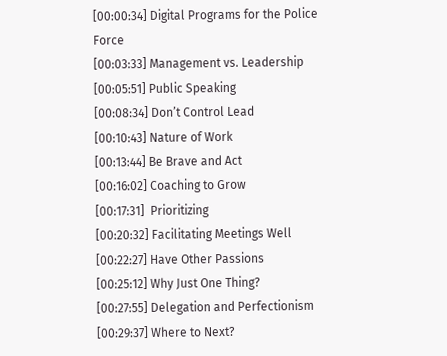[00:00:34] Digital Programs for the Police Force
[00:03:33] Management vs. Leadership
[00:05:51] Public Speaking
[00:08:34] Don’t Control Lead
[00:10:43] Nature of Work
[00:13:44] Be Brave and Act
[00:16:02] Coaching to Grow
[00:17:31]  Prioritizing
[00:20:32] Facilitating Meetings Well
[00:22:27] Have Other Passions
[00:25:12] Why Just One Thing?
[00:27:55] Delegation and Perfectionism
[00:29:37] Where to Next?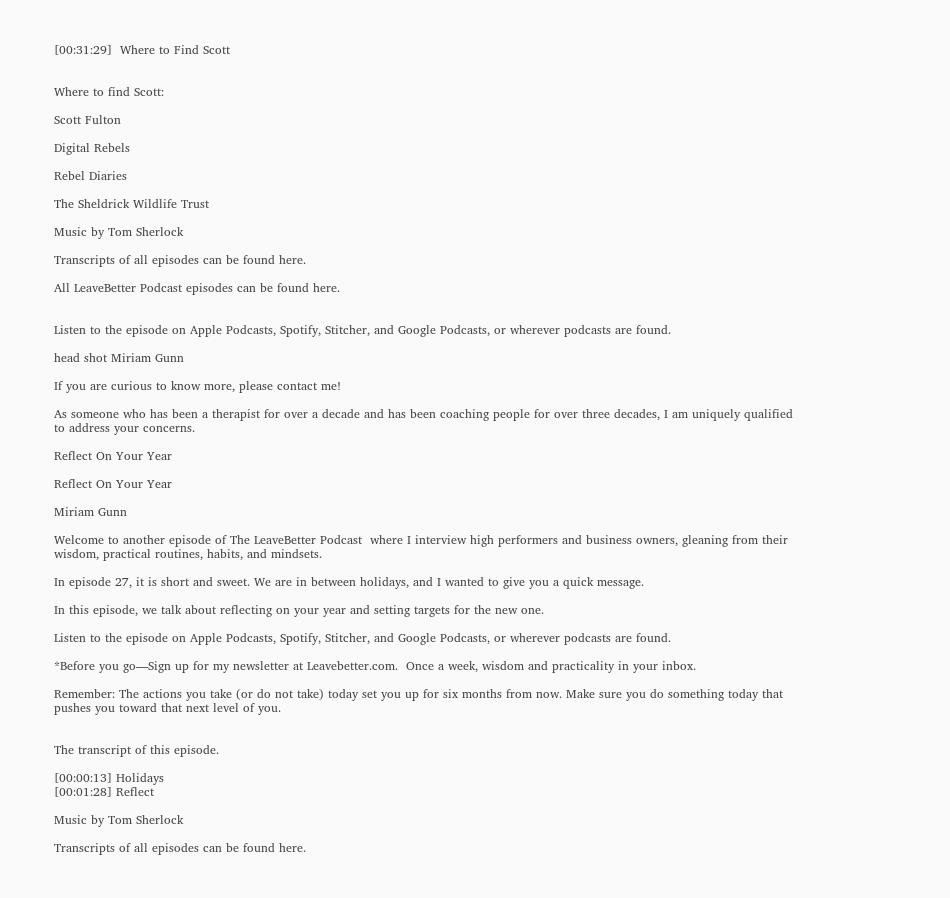[00:31:29]  Where to Find Scott


Where to find Scott:

Scott Fulton

Digital Rebels

Rebel Diaries

The Sheldrick Wildlife Trust

Music by Tom Sherlock

Transcripts of all episodes can be found here.

All LeaveBetter Podcast episodes can be found here.


Listen to the episode on Apple Podcasts, Spotify, Stitcher, and Google Podcasts, or wherever podcasts are found.

head shot Miriam Gunn

If you are curious to know more, please contact me!

As someone who has been a therapist for over a decade and has been coaching people for over three decades, I am uniquely qualified to address your concerns.

Reflect On Your Year

Reflect On Your Year

Miriam Gunn

Welcome to another episode of The LeaveBetter Podcast  where I interview high performers and business owners, gleaning from their wisdom, practical routines, habits, and mindsets.

In episode 27, it is short and sweet. We are in between holidays, and I wanted to give you a quick message.

In this episode, we talk about reflecting on your year and setting targets for the new one.

Listen to the episode on Apple Podcasts, Spotify, Stitcher, and Google Podcasts, or wherever podcasts are found.

*Before you go—Sign up for my newsletter at Leavebetter.com.  Once a week, wisdom and practicality in your inbox.

Remember: The actions you take (or do not take) today set you up for six months from now. Make sure you do something today that pushes you toward that next level of you.


The transcript of this episode.

[00:00:13] Holidays
[00:01:28] Reflect

Music by Tom Sherlock

Transcripts of all episodes can be found here.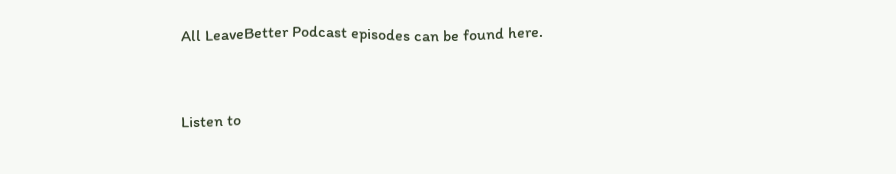All LeaveBetter Podcast episodes can be found here.


Listen to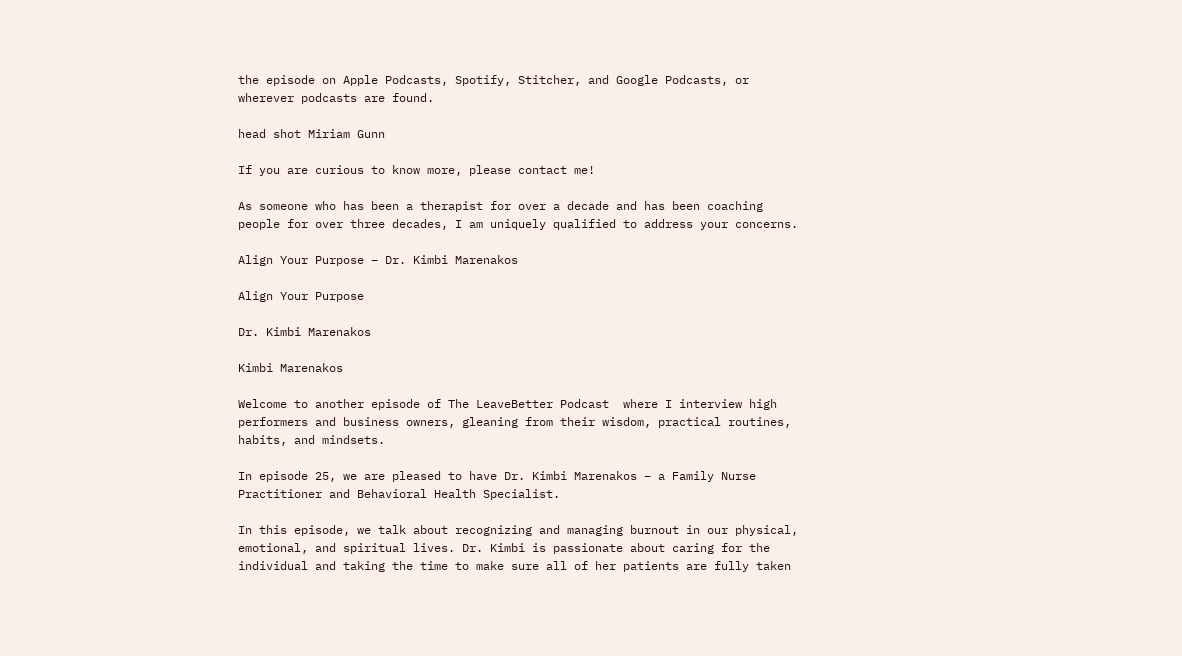the episode on Apple Podcasts, Spotify, Stitcher, and Google Podcasts, or wherever podcasts are found.

head shot Miriam Gunn

If you are curious to know more, please contact me!

As someone who has been a therapist for over a decade and has been coaching people for over three decades, I am uniquely qualified to address your concerns.

Align Your Purpose – Dr. Kimbi Marenakos

Align Your Purpose

Dr. Kimbi Marenakos

Kimbi Marenakos

Welcome to another episode of The LeaveBetter Podcast  where I interview high performers and business owners, gleaning from their wisdom, practical routines, habits, and mindsets.

In episode 25, we are pleased to have Dr. Kimbi Marenakos – a Family Nurse Practitioner and Behavioral Health Specialist.

In this episode, we talk about recognizing and managing burnout in our physical, emotional, and spiritual lives. Dr. Kimbi is passionate about caring for the individual and taking the time to make sure all of her patients are fully taken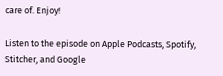care of. Enjoy!

Listen to the episode on Apple Podcasts, Spotify, Stitcher, and Google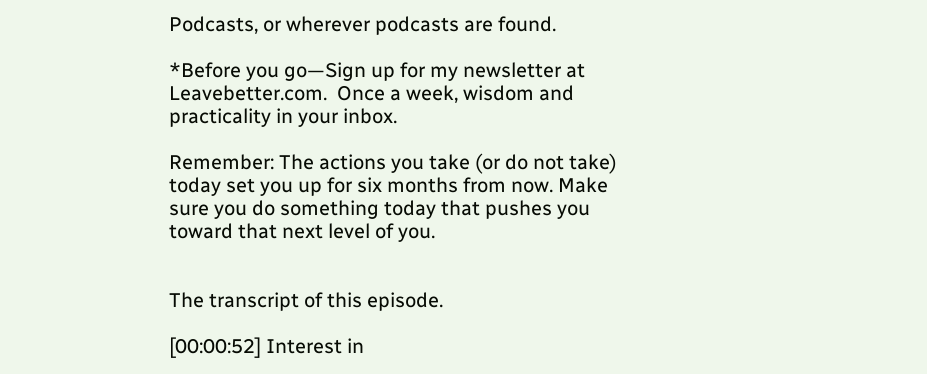Podcasts, or wherever podcasts are found.

*Before you go—Sign up for my newsletter at Leavebetter.com.  Once a week, wisdom and practicality in your inbox.

Remember: The actions you take (or do not take) today set you up for six months from now. Make sure you do something today that pushes you toward that next level of you.


The transcript of this episode.

[00:00:52] Interest in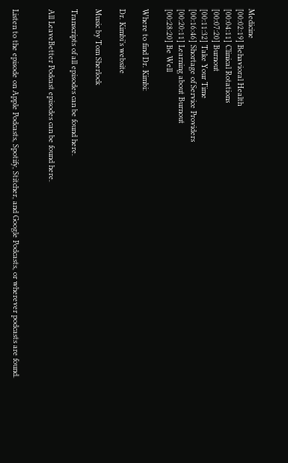Medicine
[00:02:19] Behavioral Health
[00:04:11] Clinical Rotations
[00:07:20] Burnout
[00:11:32] Take Your Time
[00:16:46] Shortage of Service Providers
[00:20:11] Learning about Burnout
[00:28:20] Be Well

Where to find Dr. Kimbi:

Dr. Kimbi’s website

Music by Tom Sherlock

Transcripts of all episodes can be found here.

All LeaveBetter Podcast episodes can be found here.


Listen to the episode on Apple Podcasts, Spotify, Stitcher, and Google Podcasts, or wherever podcasts are found.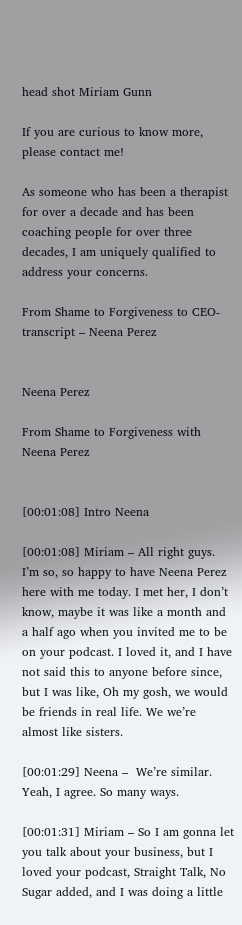head shot Miriam Gunn

If you are curious to know more, please contact me!

As someone who has been a therapist for over a decade and has been coaching people for over three decades, I am uniquely qualified to address your concerns.

From Shame to Forgiveness to CEO-transcript – Neena Perez


Neena Perez

From Shame to Forgiveness with Neena Perez


[00:01:08] Intro Neena

[00:01:08] Miriam – All right guys. I’m so, so happy to have Neena Perez here with me today. I met her, I don’t know, maybe it was like a month and a half ago when you invited me to be on your podcast. I loved it, and I have not said this to anyone before since, but I was like, Oh my gosh, we would be friends in real life. We we’re almost like sisters.

[00:01:29] Neena –  We’re similar. Yeah, I agree. So many ways.

[00:01:31] Miriam – So I am gonna let you talk about your business, but I loved your podcast, Straight Talk, No Sugar added, and I was doing a little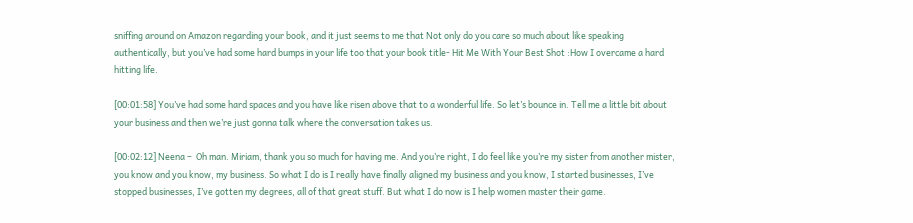sniffing around on Amazon regarding your book, and it just seems to me that Not only do you care so much about like speaking authentically, but you’ve had some hard bumps in your life too that your book title- Hit Me With Your Best Shot :How I overcame a hard hitting life.

[00:01:58] You’ve had some hard spaces and you have like risen above that to a wonderful life. So let’s bounce in. Tell me a little bit about your business and then we’re just gonna talk where the conversation takes us.

[00:02:12] Neena –  Oh man. Miriam, thank you so much for having me. And you’re right, I do feel like you’re my sister from another mister, you know and you know, my business. So what I do is I really have finally aligned my business and you know, I started businesses, I’ve stopped businesses, I’ve gotten my degrees, all of that great stuff. But what I do now is I help women master their game.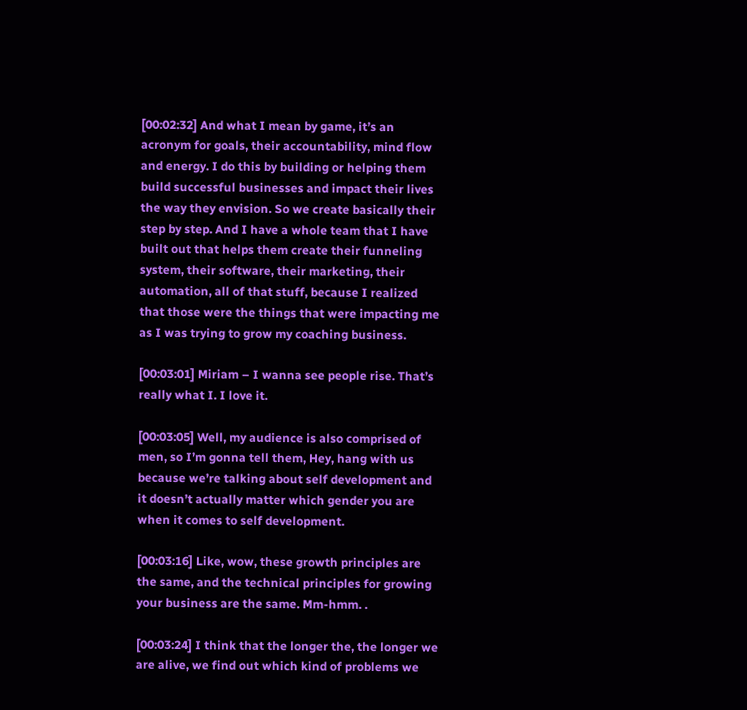[00:02:32] And what I mean by game, it’s an acronym for goals, their accountability, mind flow and energy. I do this by building or helping them build successful businesses and impact their lives the way they envision. So we create basically their step by step. And I have a whole team that I have built out that helps them create their funneling system, their software, their marketing, their automation, all of that stuff, because I realized that those were the things that were impacting me as I was trying to grow my coaching business.

[00:03:01] Miriam – I wanna see people rise. That’s really what I. I love it.

[00:03:05] Well, my audience is also comprised of men, so I’m gonna tell them, Hey, hang with us because we’re talking about self development and it doesn’t actually matter which gender you are when it comes to self development.

[00:03:16] Like, wow, these growth principles are the same, and the technical principles for growing your business are the same. Mm-hmm. .

[00:03:24] I think that the longer the, the longer we are alive, we find out which kind of problems we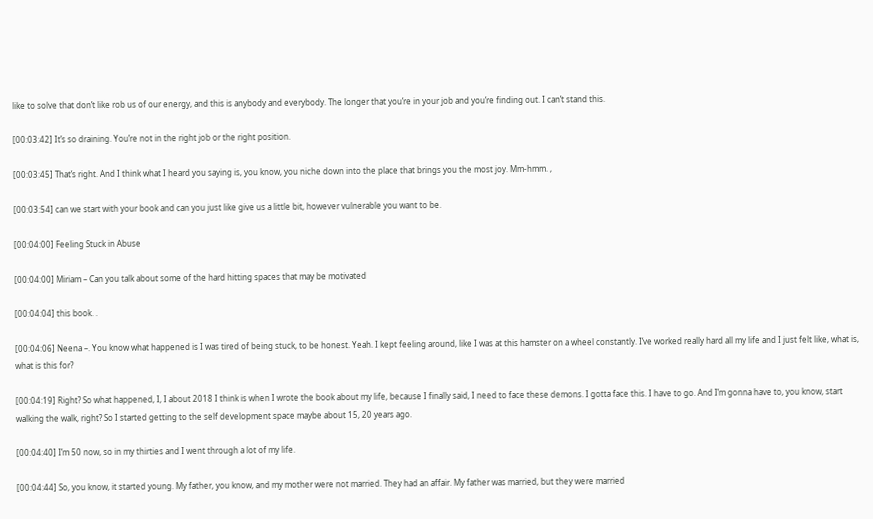like to solve that don’t like rob us of our energy, and this is anybody and everybody. The longer that you’re in your job and you’re finding out. I can’t stand this.

[00:03:42] It’s so draining. You’re not in the right job or the right position.

[00:03:45] That’s right. And I think what I heard you saying is, you know, you niche down into the place that brings you the most joy. Mm-hmm. ,

[00:03:54] can we start with your book and can you just like give us a little bit, however vulnerable you want to be.

[00:04:00] Feeling Stuck in Abuse

[00:04:00] Miriam – Can you talk about some of the hard hitting spaces that may be motivated

[00:04:04] this book. .

[00:04:06] Neena –. You know what happened is I was tired of being stuck, to be honest. Yeah. I kept feeling around, like I was at this hamster on a wheel constantly. I’ve worked really hard all my life and I just felt like, what is, what is this for?

[00:04:19] Right? So what happened, I, I about 2018 I think is when I wrote the book about my life, because I finally said, I need to face these demons. I gotta face this. I have to go. And I’m gonna have to, you know, start walking the walk, right? So I started getting to the self development space maybe about 15, 20 years ago.

[00:04:40] I’m 50 now, so in my thirties and I went through a lot of my life.

[00:04:44] So, you know, it started young. My father, you know, and my mother were not married. They had an affair. My father was married, but they were married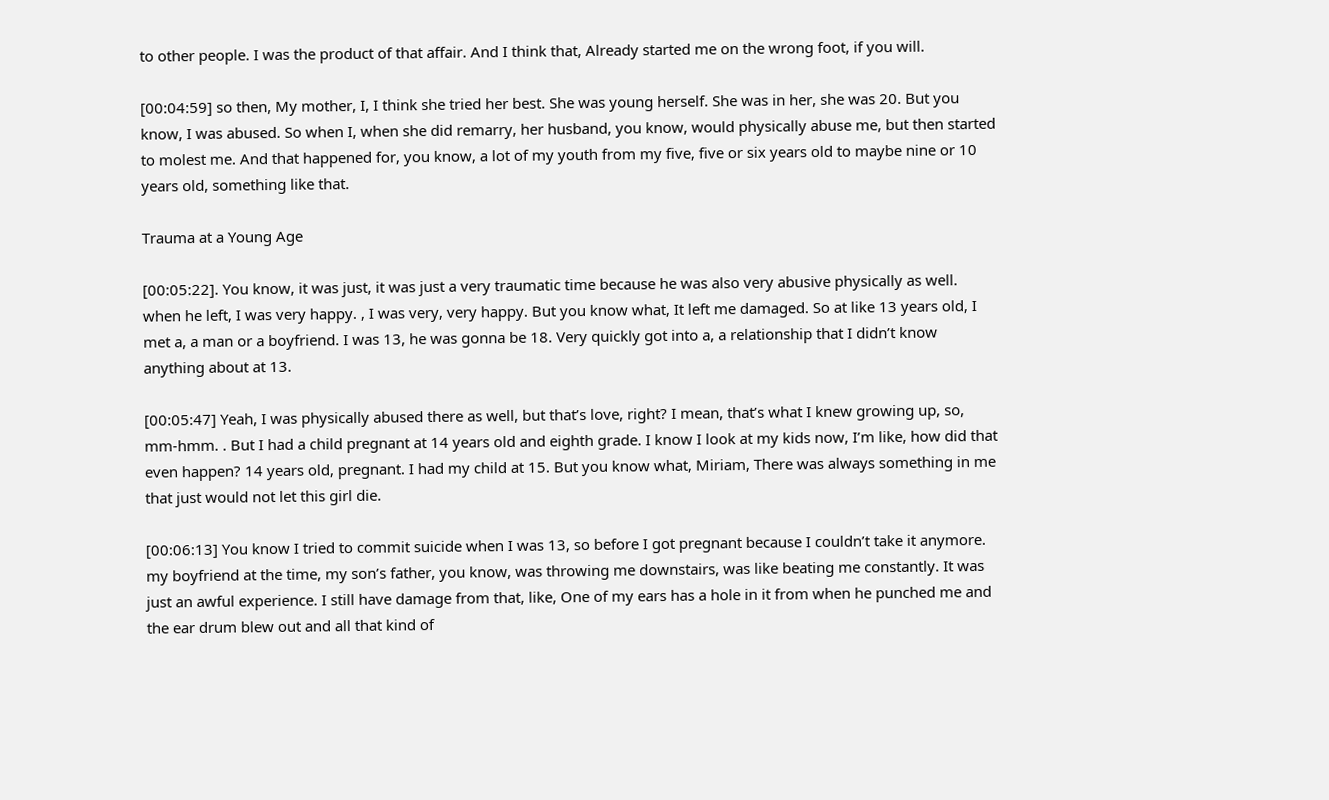to other people. I was the product of that affair. And I think that, Already started me on the wrong foot, if you will.

[00:04:59] so then, My mother, I, I think she tried her best. She was young herself. She was in her, she was 20. But you know, I was abused. So when I, when she did remarry, her husband, you know, would physically abuse me, but then started to molest me. And that happened for, you know, a lot of my youth from my five, five or six years old to maybe nine or 10 years old, something like that.

Trauma at a Young Age

[00:05:22]. You know, it was just, it was just a very traumatic time because he was also very abusive physically as well. when he left, I was very happy. , I was very, very happy. But you know what, It left me damaged. So at like 13 years old, I met a, a man or a boyfriend. I was 13, he was gonna be 18. Very quickly got into a, a relationship that I didn’t know anything about at 13.

[00:05:47] Yeah, I was physically abused there as well, but that’s love, right? I mean, that’s what I knew growing up, so, mm-hmm. . But I had a child pregnant at 14 years old and eighth grade. I know I look at my kids now, I’m like, how did that even happen? 14 years old, pregnant. I had my child at 15. But you know what, Miriam, There was always something in me that just would not let this girl die.

[00:06:13] You know I tried to commit suicide when I was 13, so before I got pregnant because I couldn’t take it anymore. my boyfriend at the time, my son’s father, you know, was throwing me downstairs, was like beating me constantly. It was just an awful experience. I still have damage from that, like, One of my ears has a hole in it from when he punched me and the ear drum blew out and all that kind of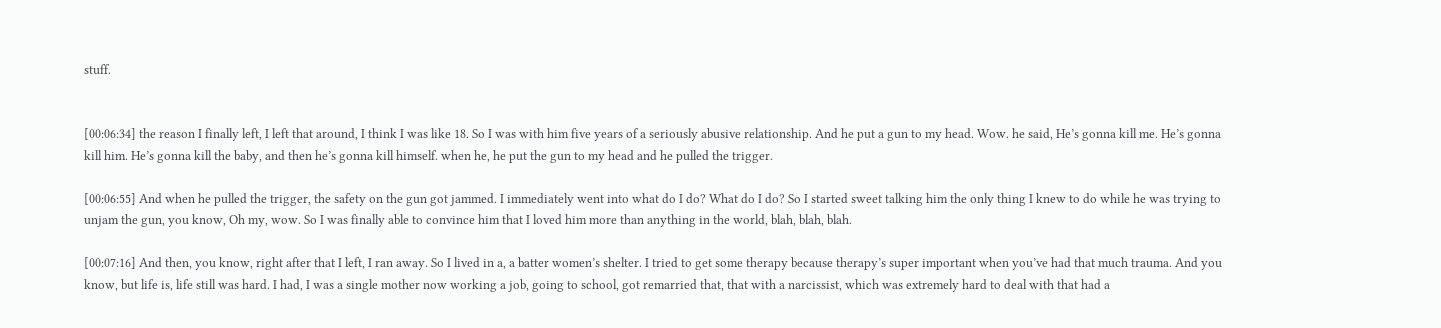stuff.


[00:06:34] the reason I finally left, I left that around, I think I was like 18. So I was with him five years of a seriously abusive relationship. And he put a gun to my head. Wow. he said, He’s gonna kill me. He’s gonna kill him. He’s gonna kill the baby, and then he’s gonna kill himself. when he, he put the gun to my head and he pulled the trigger.

[00:06:55] And when he pulled the trigger, the safety on the gun got jammed. I immediately went into what do I do? What do I do? So I started sweet talking him the only thing I knew to do while he was trying to unjam the gun, you know, Oh my, wow. So I was finally able to convince him that I loved him more than anything in the world, blah, blah, blah.

[00:07:16] And then, you know, right after that I left, I ran away. So I lived in a, a batter women’s shelter. I tried to get some therapy because therapy’s super important when you’ve had that much trauma. And you know, but life is, life still was hard. I had, I was a single mother now working a job, going to school, got remarried that, that with a narcissist, which was extremely hard to deal with that had a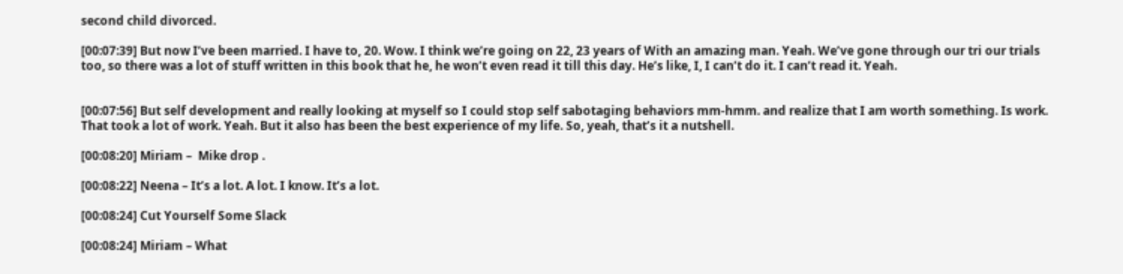second child divorced.

[00:07:39] But now I’ve been married. I have to, 20. Wow. I think we’re going on 22, 23 years of With an amazing man. Yeah. We’ve gone through our tri our trials too, so there was a lot of stuff written in this book that he, he won’t even read it till this day. He’s like, I, I can’t do it. I can’t read it. Yeah.


[00:07:56] But self development and really looking at myself so I could stop self sabotaging behaviors mm-hmm. and realize that I am worth something. Is work. That took a lot of work. Yeah. But it also has been the best experience of my life. So, yeah, that’s it a nutshell.

[00:08:20] Miriam –  Mike drop .

[00:08:22] Neena – It’s a lot. A lot. I know. It’s a lot.

[00:08:24] Cut Yourself Some Slack

[00:08:24] Miriam – What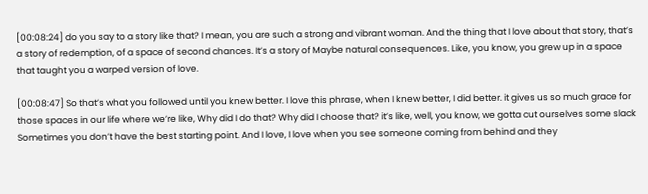[00:08:24] do you say to a story like that? I mean, you are such a strong and vibrant woman. And the thing that I love about that story, that’s a story of redemption, of a space of second chances. It’s a story of Maybe natural consequences. Like, you know, you grew up in a space that taught you a warped version of love.

[00:08:47] So that’s what you followed until you knew better. I love this phrase, when I knew better, I did better. it gives us so much grace for those spaces in our life where we’re like, Why did I do that? Why did I choose that? it’s like, well, you know, we gotta cut ourselves some slack Sometimes you don’t have the best starting point. And I love, I love when you see someone coming from behind and they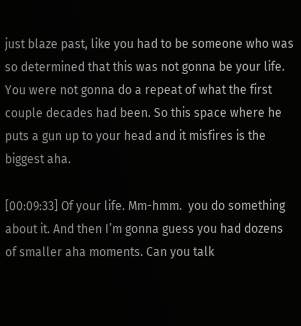just blaze past, like you had to be someone who was so determined that this was not gonna be your life. You were not gonna do a repeat of what the first couple decades had been. So this space where he puts a gun up to your head and it misfires is the biggest aha.

[00:09:33] Of your life. Mm-hmm.  you do something about it. And then I’m gonna guess you had dozens of smaller aha moments. Can you talk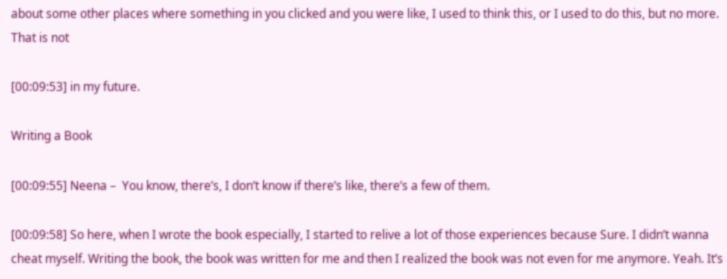about some other places where something in you clicked and you were like, I used to think this, or I used to do this, but no more. That is not

[00:09:53] in my future.

Writing a Book

[00:09:55] Neena –  You know, there’s, I don’t know if there’s like, there’s a few of them.

[00:09:58] So here, when I wrote the book especially, I started to relive a lot of those experiences because Sure. I didn’t wanna cheat myself. Writing the book, the book was written for me and then I realized the book was not even for me anymore. Yeah. It’s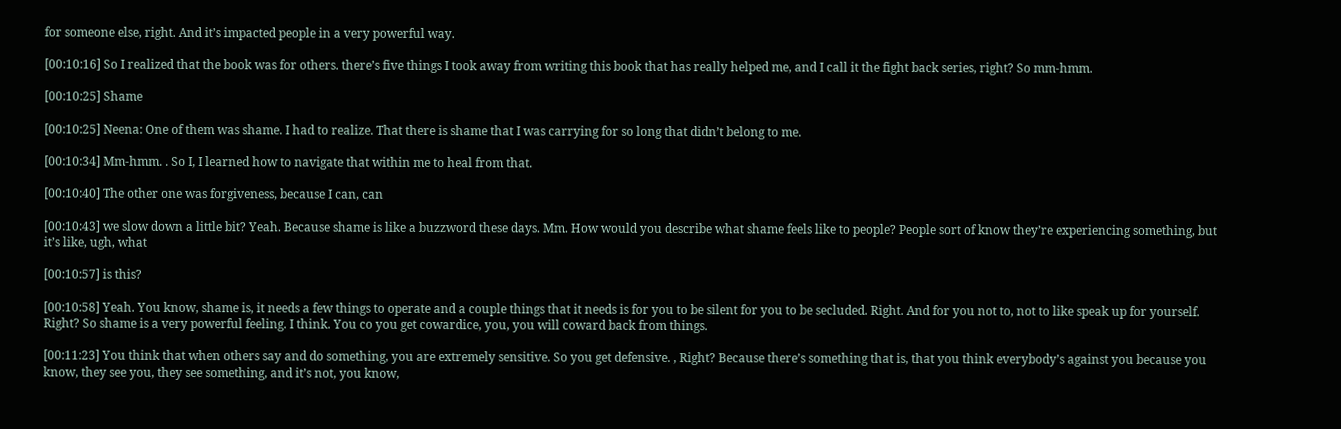for someone else, right. And it’s impacted people in a very powerful way.

[00:10:16] So I realized that the book was for others. there’s five things I took away from writing this book that has really helped me, and I call it the fight back series, right? So mm-hmm.

[00:10:25] Shame

[00:10:25] Neena: One of them was shame. I had to realize. That there is shame that I was carrying for so long that didn’t belong to me.

[00:10:34] Mm-hmm. . So I, I learned how to navigate that within me to heal from that.

[00:10:40] The other one was forgiveness, because I can, can

[00:10:43] we slow down a little bit? Yeah. Because shame is like a buzzword these days. Mm. How would you describe what shame feels like to people? People sort of know they’re experiencing something, but it’s like, ugh, what

[00:10:57] is this?

[00:10:58] Yeah. You know, shame is, it needs a few things to operate and a couple things that it needs is for you to be silent for you to be secluded. Right. And for you not to, not to like speak up for yourself. Right? So shame is a very powerful feeling. I think. You co you get cowardice, you, you will coward back from things.

[00:11:23] You think that when others say and do something, you are extremely sensitive. So you get defensive. , Right? Because there’s something that is, that you think everybody’s against you because you know, they see you, they see something, and it’s not, you know,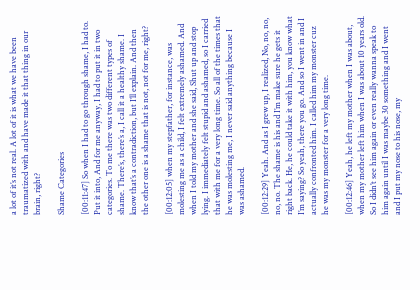a lot of it’s not real. A lot of it is what we have been traumatized with and have made it that thing in our brain, right?

Shame Categories

[00:11:47] So when I had to go through shame, I had to. Put it into, And for me anyway, I had to put it in two categories. To me there was two different types of shame. There’s, there’s a, I call it a healthy shame. I know that’s a contradiction, but I’ll explain. And then the other one is a shame that is not, not for me, right?

[00:12:05] when my stepfather, for instance, was molesting me as a child, I felt extremely ashamed. And when I told my mother and she said, Shut up and stop lying. I immediately felt stupid and ashamed, so I carried that with me for a very long time. So all of the times that he was molesting me, I never said anything because I was ashamed.

[00:12:29] Yeah. And as I grew up, I realized, No, no, no, no, no. The shame is his and I’m make sure he gets it right back. He, he could take it with him, you know what I’m saying? So yeah, there you go. And so I went in and I actually confronted him. I called him my monster cuz he was my monster for a very long time.

[00:12:46] Yeah, he left my mother when I was about, when my mother left him when I was about 10 years old. So I didn’t see him again or even really wanna speak to him again until I was maybe 30 something and I went and I put my nose to his nose, my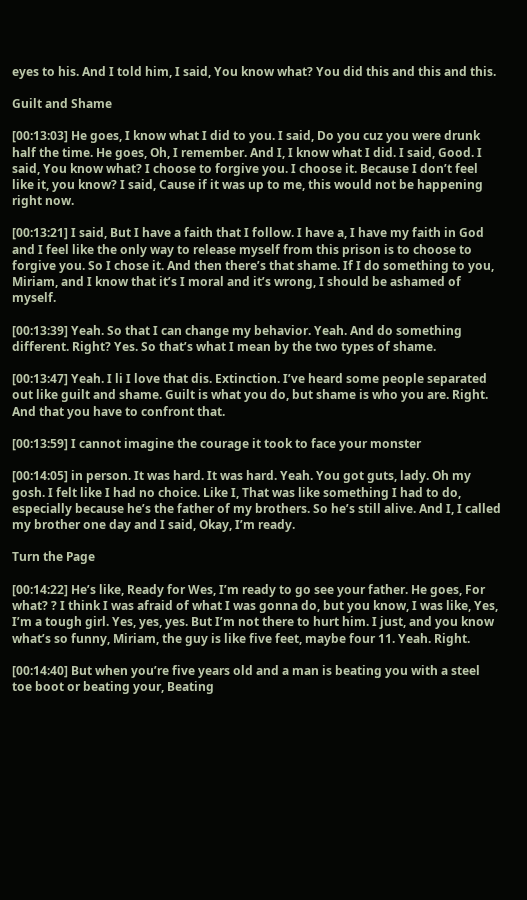eyes to his. And I told him, I said, You know what? You did this and this and this.

Guilt and Shame

[00:13:03] He goes, I know what I did to you. I said, Do you cuz you were drunk half the time. He goes, Oh, I remember. And I, I know what I did. I said, Good. I said, You know what? I choose to forgive you. I choose it. Because I don’t feel like it, you know? I said, Cause if it was up to me, this would not be happening right now.

[00:13:21] I said, But I have a faith that I follow. I have a, I have my faith in God and I feel like the only way to release myself from this prison is to choose to forgive you. So I chose it. And then there’s that shame. If I do something to you, Miriam, and I know that it’s I moral and it’s wrong, I should be ashamed of myself.

[00:13:39] Yeah. So that I can change my behavior. Yeah. And do something different. Right? Yes. So that’s what I mean by the two types of shame.

[00:13:47] Yeah. I li I love that dis. Extinction. I’ve heard some people separated out like guilt and shame. Guilt is what you do, but shame is who you are. Right. And that you have to confront that.

[00:13:59] I cannot imagine the courage it took to face your monster

[00:14:05] in person. It was hard. It was hard. Yeah. You got guts, lady. Oh my gosh. I felt like I had no choice. Like I, That was like something I had to do, especially because he’s the father of my brothers. So he’s still alive. And I, I called my brother one day and I said, Okay, I’m ready.

Turn the Page

[00:14:22] He’s like, Ready for Wes, I’m ready to go see your father. He goes, For what? ? I think I was afraid of what I was gonna do, but you know, I was like, Yes, I’m a tough girl. Yes, yes, yes. But I’m not there to hurt him. I just, and you know what’s so funny, Miriam, the guy is like five feet, maybe four 11. Yeah. Right.

[00:14:40] But when you’re five years old and a man is beating you with a steel toe boot or beating your, Beating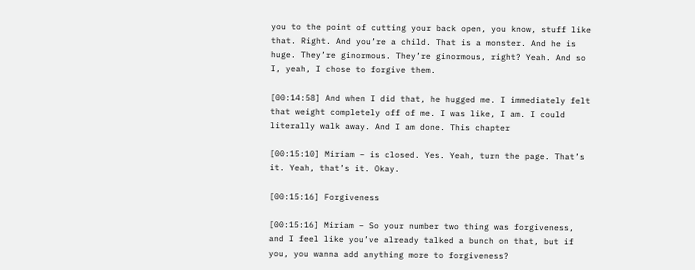you to the point of cutting your back open, you know, stuff like that. Right. And you’re a child. That is a monster. And he is huge. They’re ginormous. They’re ginormous, right? Yeah. And so I, yeah, I chose to forgive them.

[00:14:58] And when I did that, he hugged me. I immediately felt that weight completely off of me. I was like, I am. I could literally walk away. And I am done. This chapter

[00:15:10] Miriam – is closed. Yes. Yeah, turn the page. That’s it. Yeah, that’s it. Okay.

[00:15:16] Forgiveness

[00:15:16] Miriam – So your number two thing was forgiveness, and I feel like you’ve already talked a bunch on that, but if you, you wanna add anything more to forgiveness?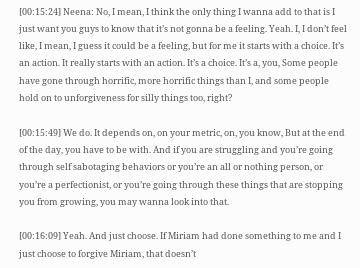[00:15:24] Neena: No, I mean, I think the only thing I wanna add to that is I just want you guys to know that it’s not gonna be a feeling. Yeah. I, I don’t feel like, I mean, I guess it could be a feeling, but for me it starts with a choice. It’s an action. It really starts with an action. It’s a choice. It’s a, you, Some people have gone through horrific, more horrific things than I, and some people hold on to unforgiveness for silly things too, right?

[00:15:49] We do. It depends on, on your metric, on, you know, But at the end of the day, you have to be with. And if you are struggling and you’re going through self sabotaging behaviors or you’re an all or nothing person, or you’re a perfectionist, or you’re going through these things that are stopping you from growing, you may wanna look into that.

[00:16:09] Yeah. And just choose. If Miriam had done something to me and I just choose to forgive Miriam, that doesn’t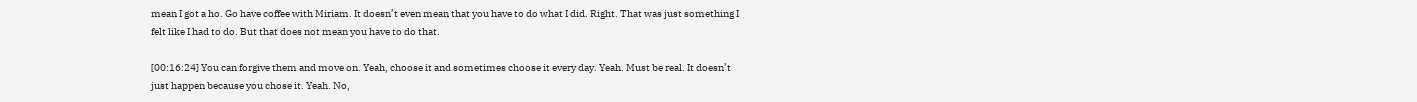mean I got a ho. Go have coffee with Miriam. It doesn’t even mean that you have to do what I did. Right. That was just something I felt like I had to do. But that does not mean you have to do that.

[00:16:24] You can forgive them and move on. Yeah, choose it and sometimes choose it every day. Yeah. Must be real. It doesn’t just happen because you chose it. Yeah. No,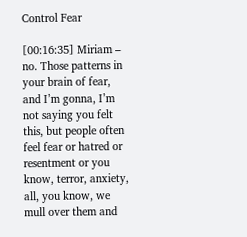Control Fear

[00:16:35] Miriam – no. Those patterns in your brain of fear, and I’m gonna, I’m not saying you felt this, but people often feel fear or hatred or resentment or you know, terror, anxiety, all, you know, we mull over them and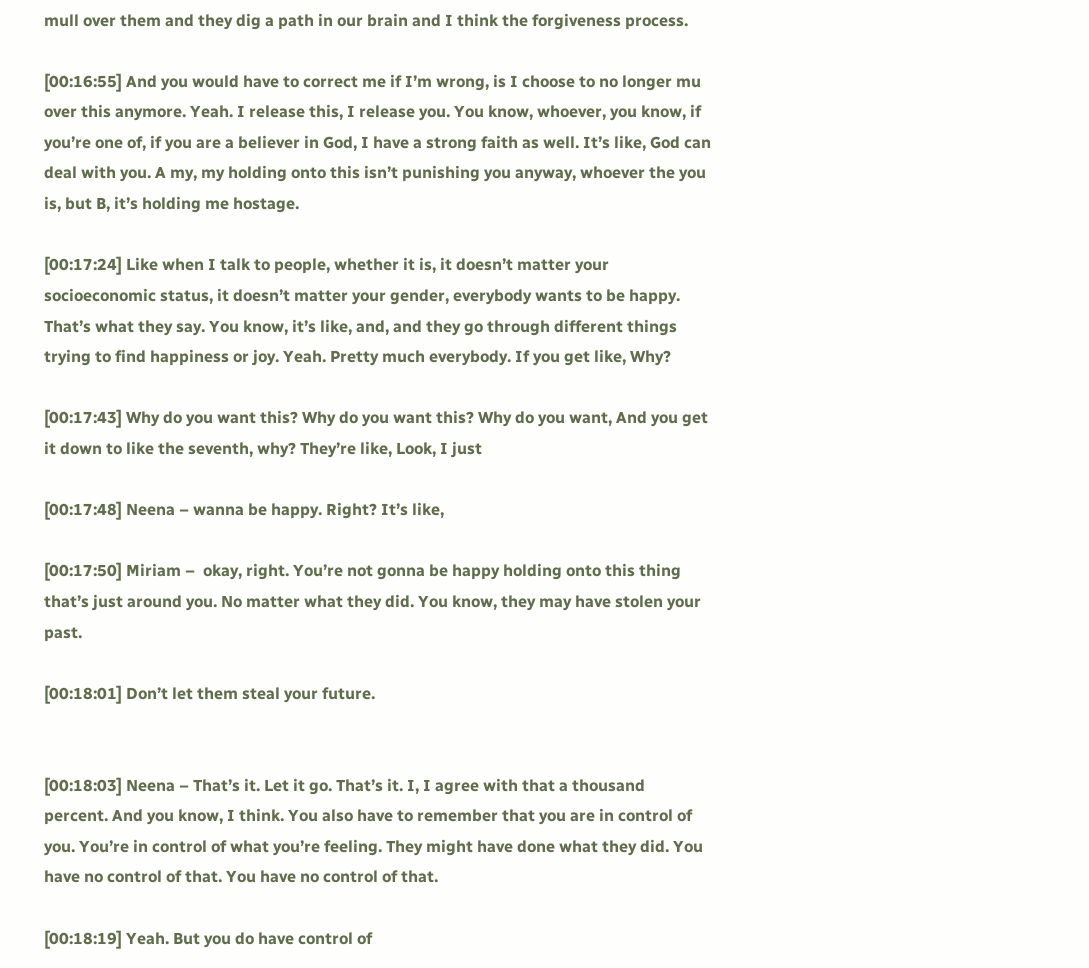mull over them and they dig a path in our brain and I think the forgiveness process.

[00:16:55] And you would have to correct me if I’m wrong, is I choose to no longer mu over this anymore. Yeah. I release this, I release you. You know, whoever, you know, if you’re one of, if you are a believer in God, I have a strong faith as well. It’s like, God can deal with you. A my, my holding onto this isn’t punishing you anyway, whoever the you is, but B, it’s holding me hostage.

[00:17:24] Like when I talk to people, whether it is, it doesn’t matter your socioeconomic status, it doesn’t matter your gender, everybody wants to be happy. That’s what they say. You know, it’s like, and, and they go through different things trying to find happiness or joy. Yeah. Pretty much everybody. If you get like, Why?

[00:17:43] Why do you want this? Why do you want this? Why do you want, And you get it down to like the seventh, why? They’re like, Look, I just

[00:17:48] Neena – wanna be happy. Right? It’s like,

[00:17:50] Miriam –  okay, right. You’re not gonna be happy holding onto this thing that’s just around you. No matter what they did. You know, they may have stolen your past.

[00:18:01] Don’t let them steal your future.


[00:18:03] Neena – That’s it. Let it go. That’s it. I, I agree with that a thousand percent. And you know, I think. You also have to remember that you are in control of you. You’re in control of what you’re feeling. They might have done what they did. You have no control of that. You have no control of that.

[00:18:19] Yeah. But you do have control of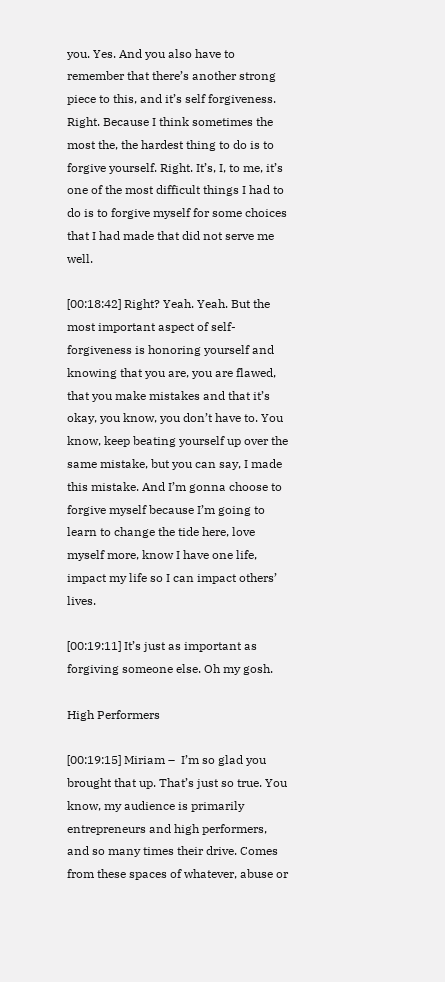you. Yes. And you also have to remember that there’s another strong piece to this, and it’s self forgiveness. Right. Because I think sometimes the most the, the hardest thing to do is to forgive yourself. Right. It’s, I, to me, it’s one of the most difficult things I had to do is to forgive myself for some choices that I had made that did not serve me well.

[00:18:42] Right? Yeah. Yeah. But the most important aspect of self-forgiveness is honoring yourself and knowing that you are, you are flawed, that you make mistakes and that it’s okay, you know, you don’t have to. You know, keep beating yourself up over the same mistake, but you can say, I made this mistake. And I’m gonna choose to forgive myself because I’m going to learn to change the tide here, love myself more, know I have one life, impact my life so I can impact others’ lives.

[00:19:11] It’s just as important as forgiving someone else. Oh my gosh.

High Performers

[00:19:15] Miriam –  I’m so glad you brought that up. That’s just so true. You know, my audience is primarily entrepreneurs and high performers, and so many times their drive. Comes from these spaces of whatever, abuse or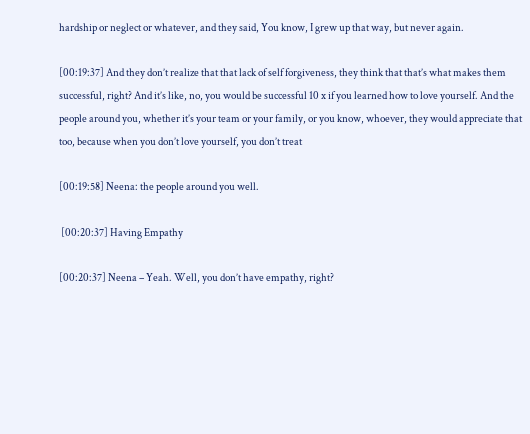hardship or neglect or whatever, and they said, You know, I grew up that way, but never again.

[00:19:37] And they don’t realize that that lack of self forgiveness, they think that that’s what makes them successful, right? And it’s like, no, you would be successful 10 x if you learned how to love yourself. And the people around you, whether it’s your team or your family, or you know, whoever, they would appreciate that too, because when you don’t love yourself, you don’t treat

[00:19:58] Neena: the people around you well.

 [00:20:37] Having Empathy

[00:20:37] Neena – Yeah. Well, you don’t have empathy, right?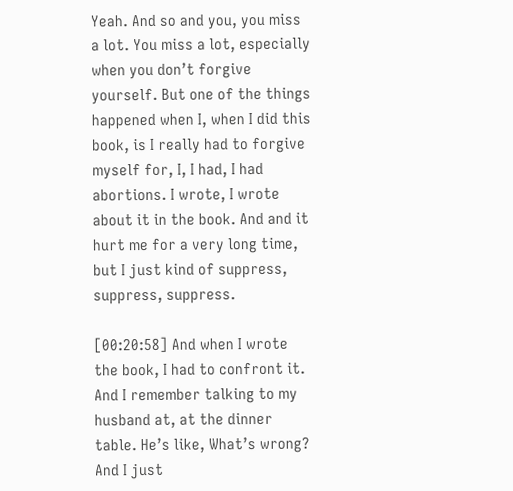Yeah. And so and you, you miss a lot. You miss a lot, especially when you don’t forgive yourself. But one of the things happened when I, when I did this book, is I really had to forgive myself for, I, I had, I had abortions. I wrote, I wrote about it in the book. And and it hurt me for a very long time, but I just kind of suppress, suppress, suppress.

[00:20:58] And when I wrote the book, I had to confront it. And I remember talking to my husband at, at the dinner table. He’s like, What’s wrong? And I just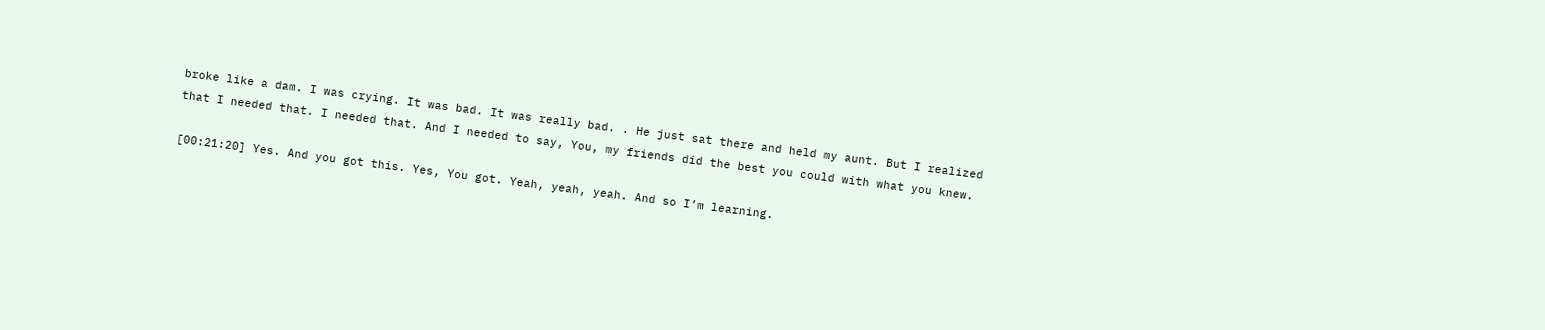broke like a dam. I was crying. It was bad. It was really bad. . He just sat there and held my aunt. But I realized that I needed that. I needed that. And I needed to say, You, my friends did the best you could with what you knew.

[00:21:20] Yes. And you got this. Yes, You got. Yeah, yeah, yeah. And so I’m learning.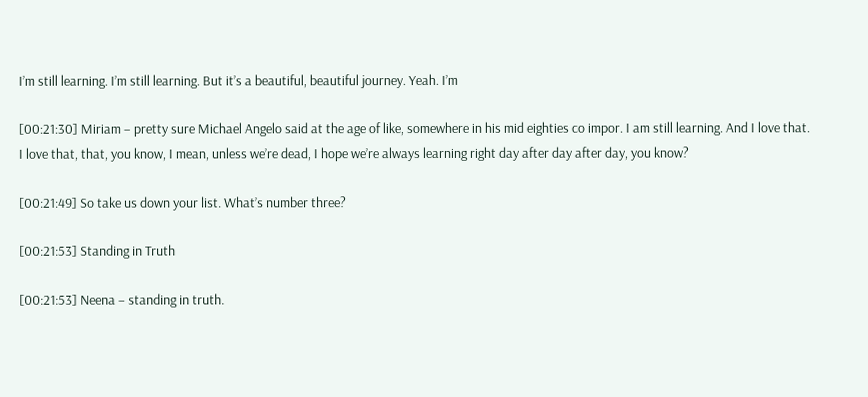I’m still learning. I’m still learning. But it’s a beautiful, beautiful journey. Yeah. I’m

[00:21:30] Miriam – pretty sure Michael Angelo said at the age of like, somewhere in his mid eighties co impor. I am still learning. And I love that. I love that, that, you know, I mean, unless we’re dead, I hope we’re always learning right day after day after day, you know?

[00:21:49] So take us down your list. What’s number three?

[00:21:53] Standing in Truth

[00:21:53] Neena – standing in truth.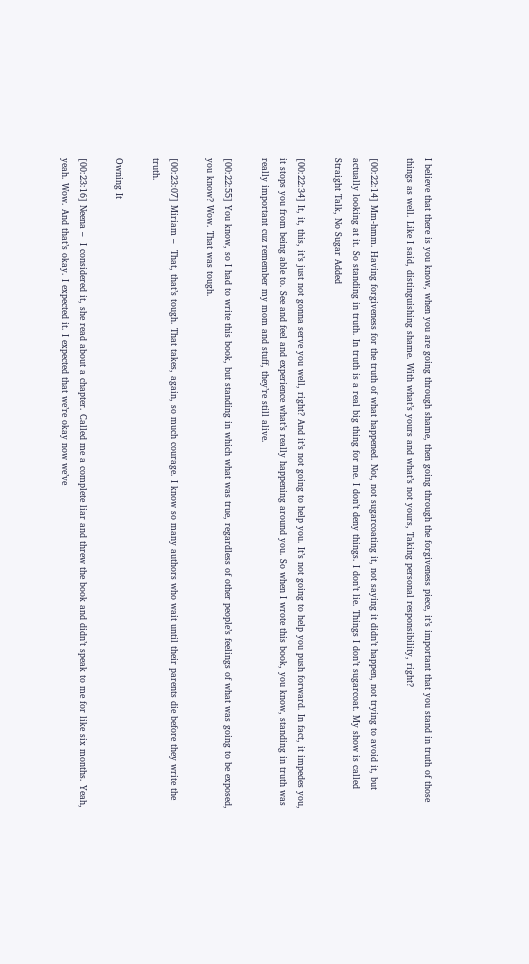I believe that there is you know, when you are going through shame, then going through the forgiveness piece, it’s important that you stand in truth of those things as well. Like I said, distinguishing shame. With what’s yours and what’s not yours, Taking personal responsibility, right?

[00:22:14] Mm-hmm. Having forgiveness for the truth of what happened. Not, not sugarcoating it, not saying it didn’t happen, not trying to avoid it, but actually looking at it. So standing in truth. In truth is a real big thing for me. I don’t deny things. I don’t lie. Things I don’t sugarcoat. My show is called Straight Talk, No Sugar Added

[00:22:34] It, it, this, it’s just not gonna serve you well, right? And it’s not going to help you. It’s not going to help you push forward. In fact, it impedes you, it stops you from being able to. See and feel and experience what’s really happening around you. So when I wrote this book, you know, standing in truth was really important cuz remember my mom and stuff, they’re still alive.

[00:22:55] You know, so I had to write this book, but standing in which what was true, regardless of other people’s feelings of what was going to be exposed, you know? Wow. That was tough.

[00:23:07] Miriam –  That, that’s tough. That takes, again, so much courage. I know so many authors who wait until their parents die before they write the truth.

Owning It

[00:23:16] Neena –  I considered it, she read about a chapter. Called me a complete liar and threw the book and didn’t speak to me for like six months. Yeah, yeah. Wow. And that’s okay. I expected it. I expected that we’re okay now we’ve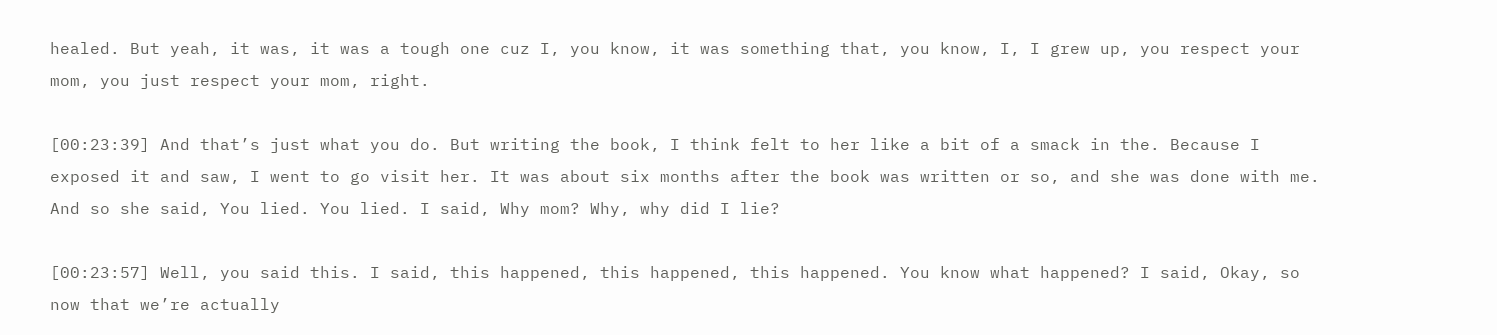healed. But yeah, it was, it was a tough one cuz I, you know, it was something that, you know, I, I grew up, you respect your mom, you just respect your mom, right.

[00:23:39] And that’s just what you do. But writing the book, I think felt to her like a bit of a smack in the. Because I exposed it and saw, I went to go visit her. It was about six months after the book was written or so, and she was done with me. And so she said, You lied. You lied. I said, Why mom? Why, why did I lie?

[00:23:57] Well, you said this. I said, this happened, this happened, this happened. You know what happened? I said, Okay, so now that we’re actually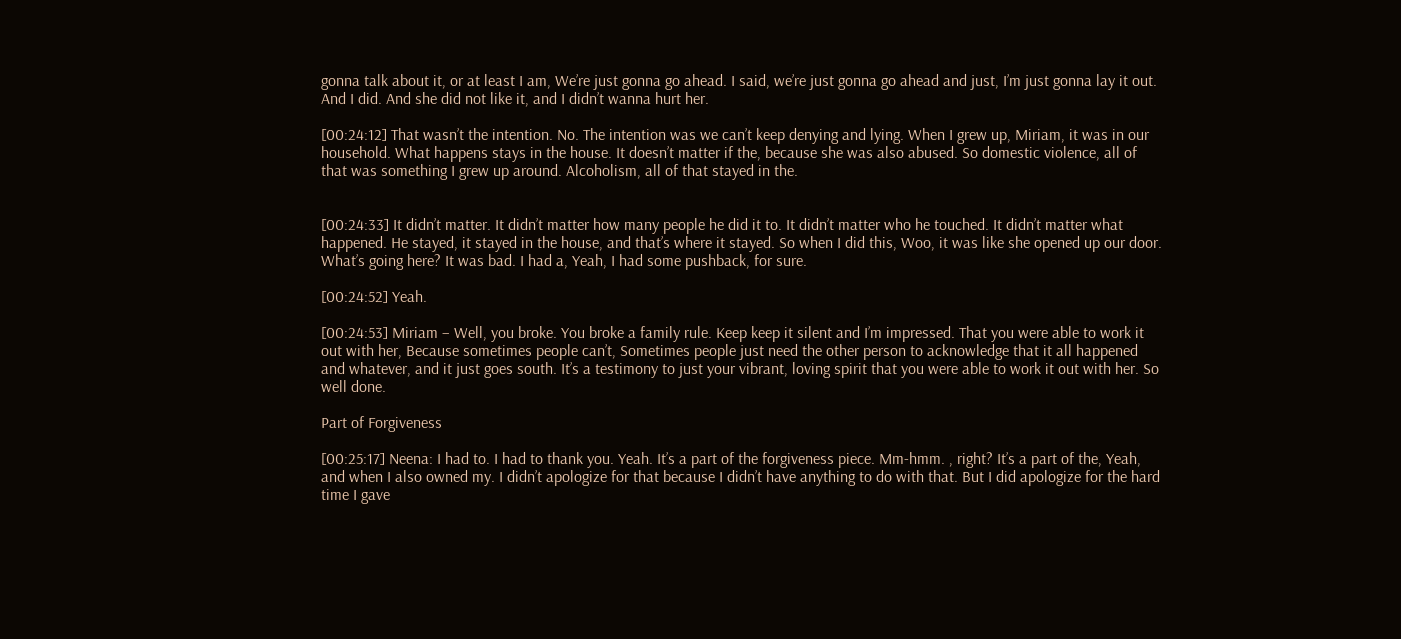gonna talk about it, or at least I am, We’re just gonna go ahead. I said, we’re just gonna go ahead and just, I’m just gonna lay it out. And I did. And she did not like it, and I didn’t wanna hurt her.

[00:24:12] That wasn’t the intention. No. The intention was we can’t keep denying and lying. When I grew up, Miriam, it was in our household. What happens stays in the house. It doesn’t matter if the, because she was also abused. So domestic violence, all of that was something I grew up around. Alcoholism, all of that stayed in the.


[00:24:33] It didn’t matter. It didn’t matter how many people he did it to. It didn’t matter who he touched. It didn’t matter what happened. He stayed, it stayed in the house, and that’s where it stayed. So when I did this, Woo, it was like she opened up our door. What’s going here? It was bad. I had a, Yeah, I had some pushback, for sure.

[00:24:52] Yeah.

[00:24:53] Miriam – Well, you broke. You broke a family rule. Keep keep it silent and I’m impressed. That you were able to work it out with her, Because sometimes people can’t, Sometimes people just need the other person to acknowledge that it all happened and whatever, and it just goes south. It’s a testimony to just your vibrant, loving spirit that you were able to work it out with her. So well done.

Part of Forgiveness

[00:25:17] Neena: I had to. I had to thank you. Yeah. It’s a part of the forgiveness piece. Mm-hmm. , right? It’s a part of the, Yeah, and when I also owned my. I didn’t apologize for that because I didn’t have anything to do with that. But I did apologize for the hard time I gave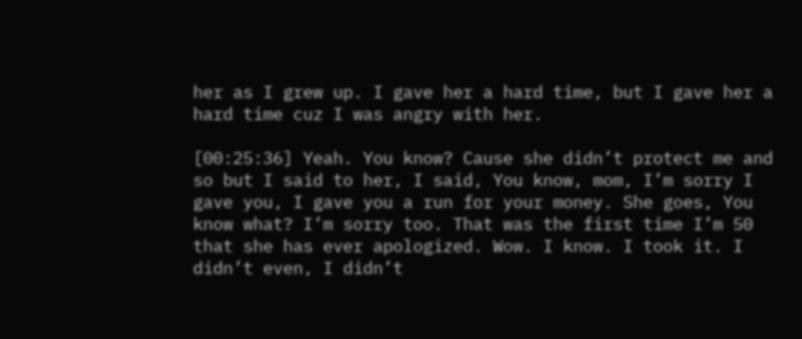her as I grew up. I gave her a hard time, but I gave her a hard time cuz I was angry with her.

[00:25:36] Yeah. You know? Cause she didn’t protect me and so but I said to her, I said, You know, mom, I’m sorry I gave you, I gave you a run for your money. She goes, You know what? I’m sorry too. That was the first time I’m 50 that she has ever apologized. Wow. I know. I took it. I didn’t even, I didn’t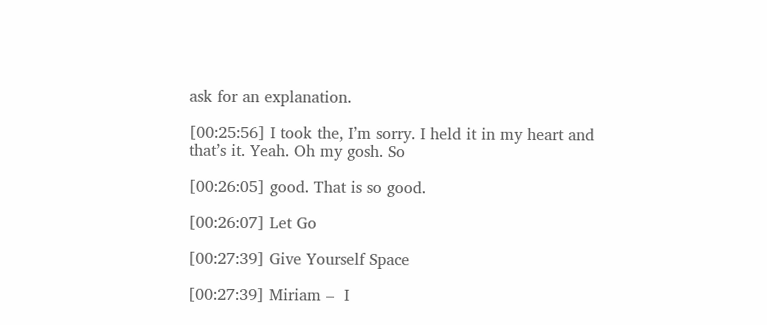ask for an explanation.

[00:25:56] I took the, I’m sorry. I held it in my heart and that’s it. Yeah. Oh my gosh. So

[00:26:05] good. That is so good.

[00:26:07] Let Go

[00:27:39] Give Yourself Space

[00:27:39] Miriam –  I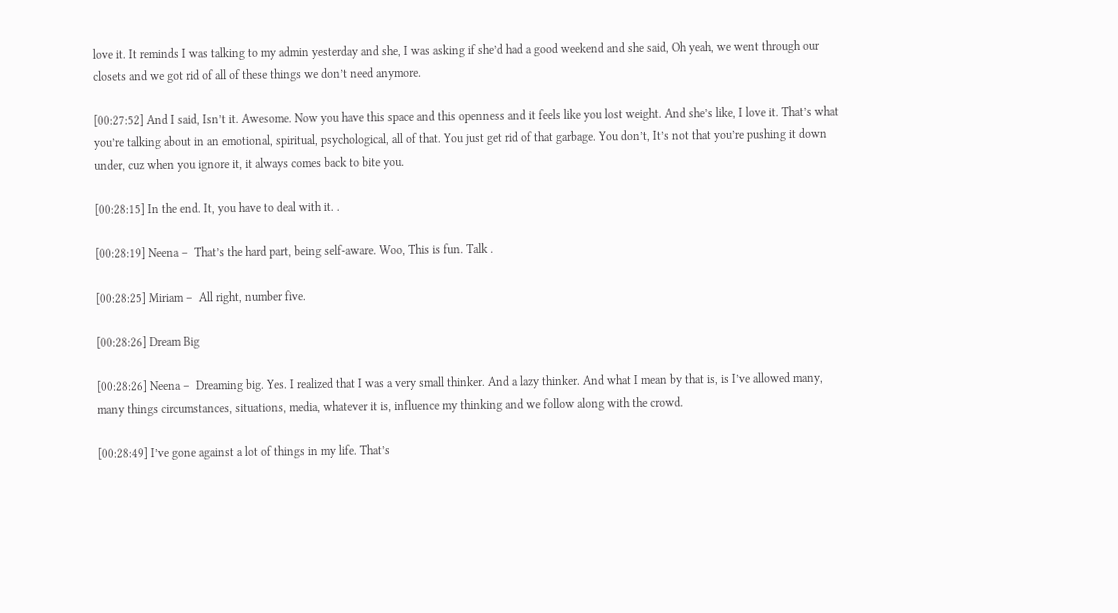love it. It reminds I was talking to my admin yesterday and she, I was asking if she’d had a good weekend and she said, Oh yeah, we went through our closets and we got rid of all of these things we don’t need anymore.

[00:27:52] And I said, Isn’t it. Awesome. Now you have this space and this openness and it feels like you lost weight. And she’s like, I love it. That’s what you’re talking about in an emotional, spiritual, psychological, all of that. You just get rid of that garbage. You don’t, It’s not that you’re pushing it down under, cuz when you ignore it, it always comes back to bite you.

[00:28:15] In the end. It, you have to deal with it. .

[00:28:19] Neena –  That’s the hard part, being self-aware. Woo, This is fun. Talk .

[00:28:25] Miriam –  All right, number five.

[00:28:26] Dream Big

[00:28:26] Neena –  Dreaming big. Yes. I realized that I was a very small thinker. And a lazy thinker. And what I mean by that is, is I’ve allowed many, many things circumstances, situations, media, whatever it is, influence my thinking and we follow along with the crowd.

[00:28:49] I’ve gone against a lot of things in my life. That’s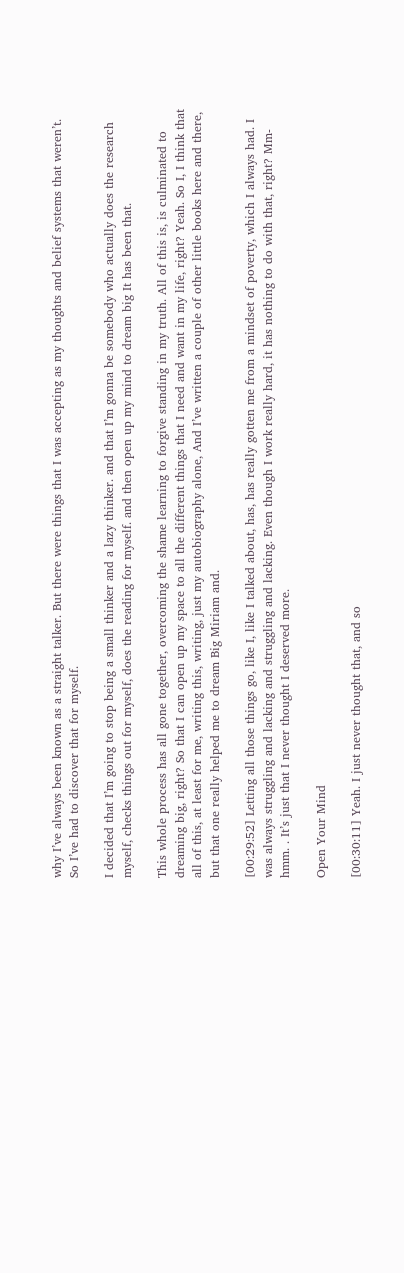why I’ve always been known as a straight talker. But there were things that I was accepting as my thoughts and belief systems that weren’t. So I’ve had to discover that for myself.

I decided that I’m going to stop being a small thinker and a lazy thinker. and that I’m gonna be somebody who actually does the research myself, checks things out for myself, does the reading for myself. and then open up my mind to dream big It has been that.

This whole process has all gone together, overcoming the shame learning to forgive standing in my truth. All of this is, is culminated to dreaming big, right? So that I can open up my space to all the different things that I need and want in my life, right? Yeah. So I, I think that all of this, at least for me, writing this, writing, just my autobiography alone, And I’ve written a couple of other little books here and there, but that one really helped me to dream Big Miriam and.

[00:29:52] Letting all those things go, like I, like I talked about, has, has really gotten me from a mindset of poverty, which I always had. I was always struggling and lacking and struggling and lacking. Even though I work really hard, it has nothing to do with that, right? Mm-hmm. . It’s just that I never thought I deserved more.

Open Your Mind

[00:30:11] Yeah. I just never thought that, and so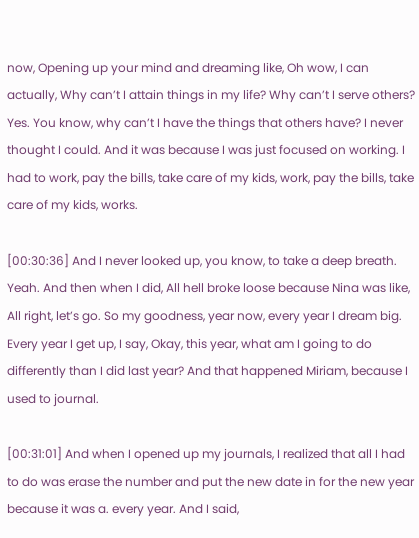now, Opening up your mind and dreaming like, Oh wow, I can actually, Why can’t I attain things in my life? Why can’t I serve others? Yes. You know, why can’t I have the things that others have? I never thought I could. And it was because I was just focused on working. I had to work, pay the bills, take care of my kids, work, pay the bills, take care of my kids, works.

[00:30:36] And I never looked up, you know, to take a deep breath. Yeah. And then when I did, All hell broke loose because Nina was like, All right, let’s go. So my goodness, year now, every year I dream big. Every year I get up, I say, Okay, this year, what am I going to do differently than I did last year? And that happened Miriam, because I used to journal.

[00:31:01] And when I opened up my journals, I realized that all I had to do was erase the number and put the new date in for the new year because it was a. every year. And I said,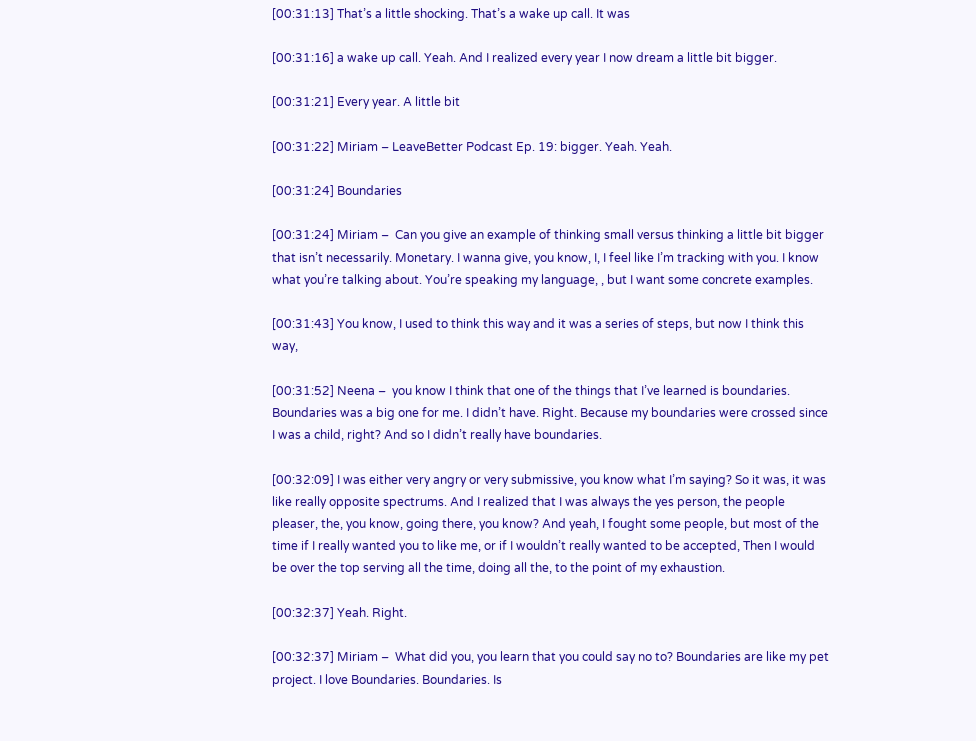[00:31:13] That’s a little shocking. That’s a wake up call. It was

[00:31:16] a wake up call. Yeah. And I realized every year I now dream a little bit bigger.

[00:31:21] Every year. A little bit

[00:31:22] Miriam – LeaveBetter Podcast Ep. 19: bigger. Yeah. Yeah.

[00:31:24] Boundaries

[00:31:24] Miriam –  Can you give an example of thinking small versus thinking a little bit bigger that isn’t necessarily. Monetary. I wanna give, you know, I, I feel like I’m tracking with you. I know what you’re talking about. You’re speaking my language, , but I want some concrete examples.

[00:31:43] You know, I used to think this way and it was a series of steps, but now I think this way,

[00:31:52] Neena –  you know I think that one of the things that I’ve learned is boundaries. Boundaries was a big one for me. I didn’t have. Right. Because my boundaries were crossed since I was a child, right? And so I didn’t really have boundaries.

[00:32:09] I was either very angry or very submissive, you know what I’m saying? So it was, it was like really opposite spectrums. And I realized that I was always the yes person, the people pleaser, the, you know, going there, you know? And yeah, I fought some people, but most of the time if I really wanted you to like me, or if I wouldn’t really wanted to be accepted, Then I would be over the top serving all the time, doing all the, to the point of my exhaustion.

[00:32:37] Yeah. Right.

[00:32:37] Miriam –  What did you, you learn that you could say no to? Boundaries are like my pet project. I love Boundaries. Boundaries. Is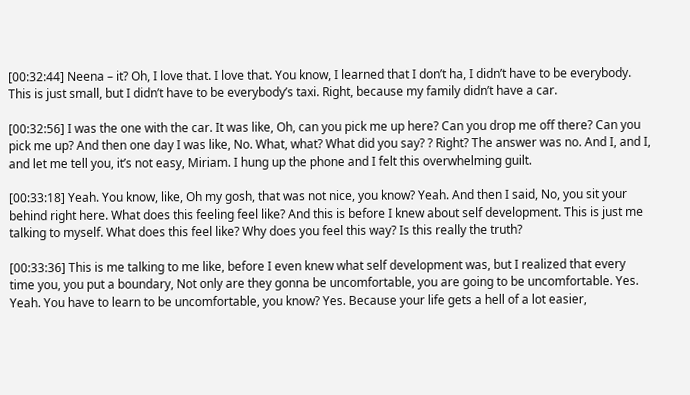[00:32:44] Neena – it? Oh, I love that. I love that. You know, I learned that I don’t ha, I didn’t have to be everybody. This is just small, but I didn’t have to be everybody’s taxi. Right, because my family didn’t have a car.

[00:32:56] I was the one with the car. It was like, Oh, can you pick me up here? Can you drop me off there? Can you pick me up? And then one day I was like, No. What, what? What did you say? ? Right? The answer was no. And I, and I, and let me tell you, it’s not easy, Miriam. I hung up the phone and I felt this overwhelming guilt.

[00:33:18] Yeah. You know, like, Oh my gosh, that was not nice, you know? Yeah. And then I said, No, you sit your behind right here. What does this feeling feel like? And this is before I knew about self development. This is just me talking to myself. What does this feel like? Why does you feel this way? Is this really the truth?

[00:33:36] This is me talking to me like, before I even knew what self development was, but I realized that every time you, you put a boundary, Not only are they gonna be uncomfortable, you are going to be uncomfortable. Yes. Yeah. You have to learn to be uncomfortable, you know? Yes. Because your life gets a hell of a lot easier,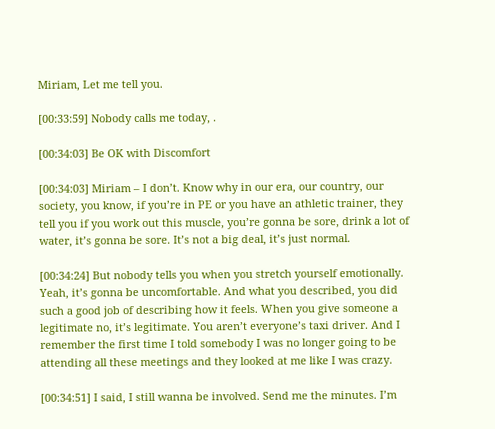Miriam, Let me tell you.

[00:33:59] Nobody calls me today, .

[00:34:03] Be OK with Discomfort

[00:34:03] Miriam – I don’t. Know why in our era, our country, our society, you know, if you’re in PE or you have an athletic trainer, they tell you if you work out this muscle, you’re gonna be sore, drink a lot of water, it’s gonna be sore. It’s not a big deal, it’s just normal.

[00:34:24] But nobody tells you when you stretch yourself emotionally. Yeah, it’s gonna be uncomfortable. And what you described, you did such a good job of describing how it feels. When you give someone a legitimate no, it’s legitimate. You aren’t everyone’s taxi driver. And I remember the first time I told somebody I was no longer going to be attending all these meetings and they looked at me like I was crazy.

[00:34:51] I said, I still wanna be involved. Send me the minutes. I’m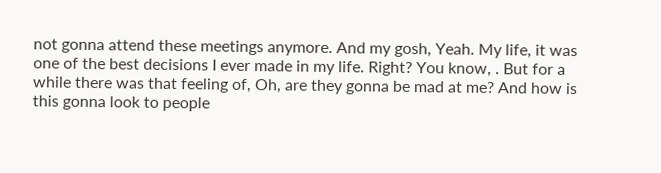not gonna attend these meetings anymore. And my gosh, Yeah. My life, it was one of the best decisions I ever made in my life. Right? You know, . But for a while there was that feeling of, Oh, are they gonna be mad at me? And how is this gonna look to people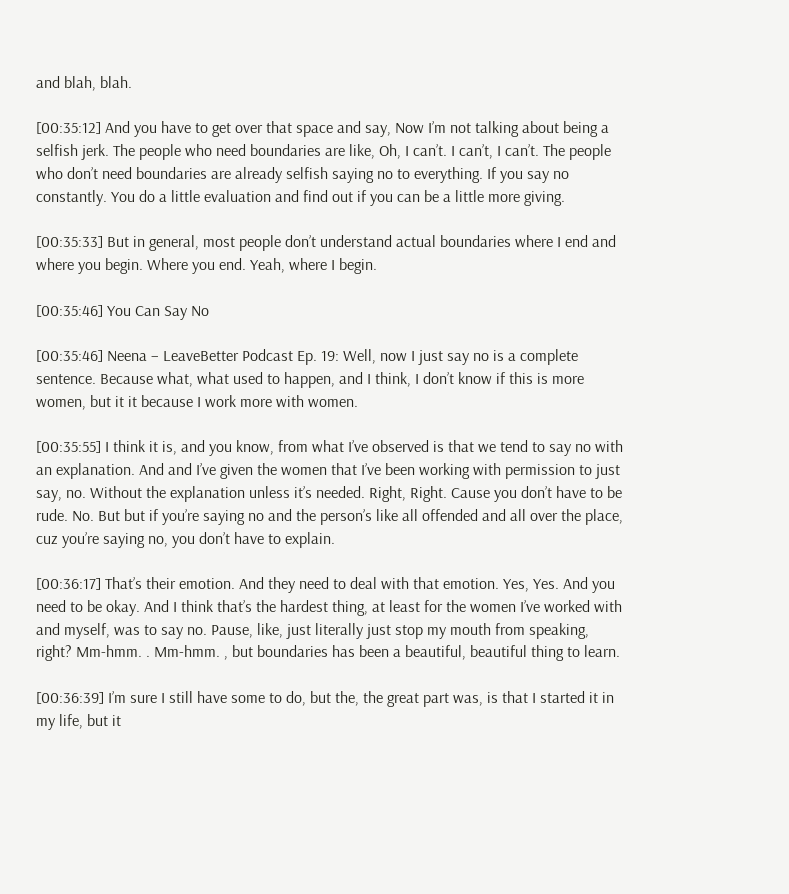and blah, blah.

[00:35:12] And you have to get over that space and say, Now I’m not talking about being a selfish jerk. The people who need boundaries are like, Oh, I can’t. I can’t, I can’t. The people who don’t need boundaries are already selfish saying no to everything. If you say no constantly. You do a little evaluation and find out if you can be a little more giving.

[00:35:33] But in general, most people don’t understand actual boundaries where I end and where you begin. Where you end. Yeah, where I begin.

[00:35:46] You Can Say No

[00:35:46] Neena – LeaveBetter Podcast Ep. 19: Well, now I just say no is a complete sentence. Because what, what used to happen, and I think, I don’t know if this is more women, but it it because I work more with women.

[00:35:55] I think it is, and you know, from what I’ve observed is that we tend to say no with an explanation. And and I’ve given the women that I’ve been working with permission to just say, no. Without the explanation unless it’s needed. Right, Right. Cause you don’t have to be rude. No. But but if you’re saying no and the person’s like all offended and all over the place, cuz you’re saying no, you don’t have to explain.

[00:36:17] That’s their emotion. And they need to deal with that emotion. Yes, Yes. And you need to be okay. And I think that’s the hardest thing, at least for the women I’ve worked with and myself, was to say no. Pause, like, just literally just stop my mouth from speaking, right? Mm-hmm. . Mm-hmm. , but boundaries has been a beautiful, beautiful thing to learn.

[00:36:39] I’m sure I still have some to do, but the, the great part was, is that I started it in my life, but it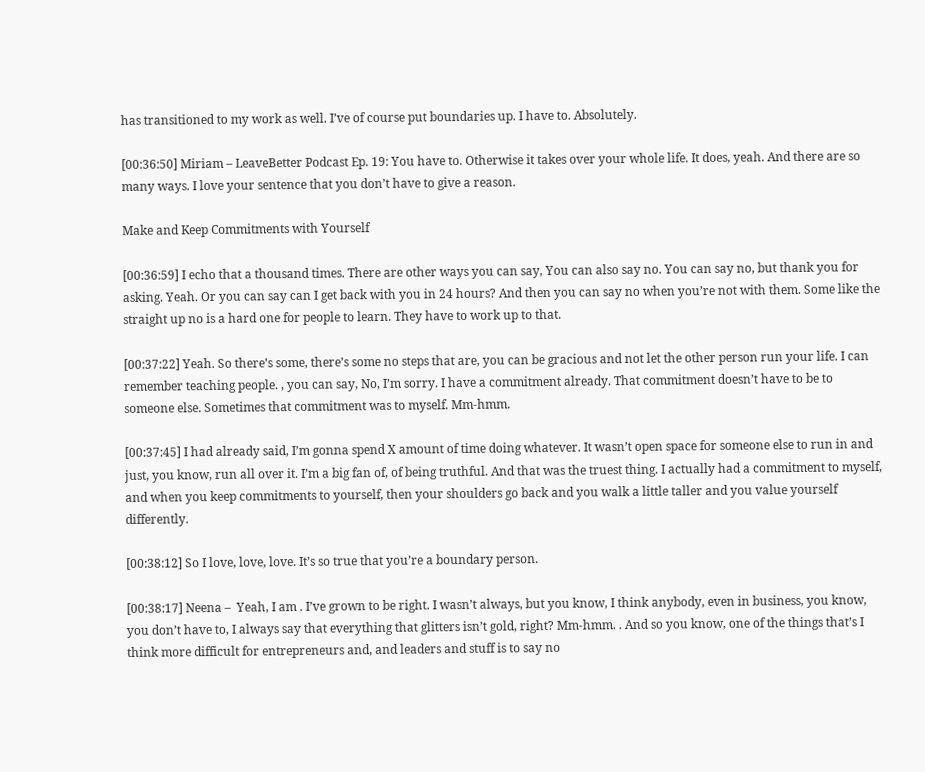has transitioned to my work as well. I’ve of course put boundaries up. I have to. Absolutely.

[00:36:50] Miriam – LeaveBetter Podcast Ep. 19: You have to. Otherwise it takes over your whole life. It does, yeah. And there are so many ways. I love your sentence that you don’t have to give a reason.

Make and Keep Commitments with Yourself

[00:36:59] I echo that a thousand times. There are other ways you can say, You can also say no. You can say no, but thank you for asking. Yeah. Or you can say can I get back with you in 24 hours? And then you can say no when you’re not with them. Some like the straight up no is a hard one for people to learn. They have to work up to that.

[00:37:22] Yeah. So there’s some, there’s some no steps that are, you can be gracious and not let the other person run your life. I can remember teaching people. , you can say, No, I’m sorry. I have a commitment already. That commitment doesn’t have to be to someone else. Sometimes that commitment was to myself. Mm-hmm.

[00:37:45] I had already said, I’m gonna spend X amount of time doing whatever. It wasn’t open space for someone else to run in and just, you know, run all over it. I’m a big fan of, of being truthful. And that was the truest thing. I actually had a commitment to myself, and when you keep commitments to yourself, then your shoulders go back and you walk a little taller and you value yourself differently.

[00:38:12] So I love, love, love. It’s so true that you’re a boundary person.

[00:38:17] Neena –  Yeah, I am . I’ve grown to be right. I wasn’t always, but you know, I think anybody, even in business, you know, you don’t have to, I always say that everything that glitters isn’t gold, right? Mm-hmm. . And so you know, one of the things that’s I think more difficult for entrepreneurs and, and leaders and stuff is to say no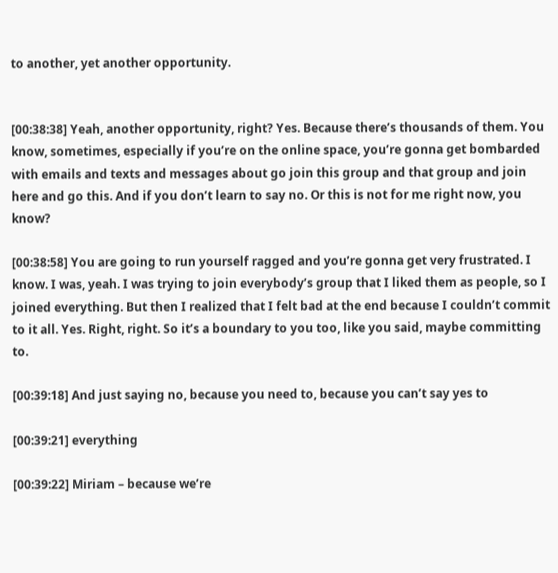to another, yet another opportunity.


[00:38:38] Yeah, another opportunity, right? Yes. Because there’s thousands of them. You know, sometimes, especially if you’re on the online space, you’re gonna get bombarded with emails and texts and messages about go join this group and that group and join here and go this. And if you don’t learn to say no. Or this is not for me right now, you know?

[00:38:58] You are going to run yourself ragged and you’re gonna get very frustrated. I know. I was, yeah. I was trying to join everybody’s group that I liked them as people, so I joined everything. But then I realized that I felt bad at the end because I couldn’t commit to it all. Yes. Right, right. So it’s a boundary to you too, like you said, maybe committing to.

[00:39:18] And just saying no, because you need to, because you can’t say yes to

[00:39:21] everything

[00:39:22] Miriam – because we’re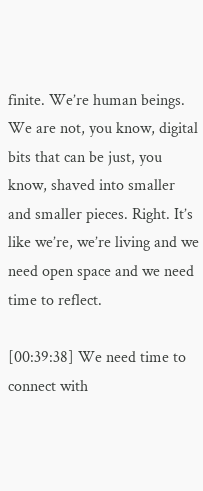finite. We’re human beings. We are not, you know, digital bits that can be just, you know, shaved into smaller and smaller pieces. Right. It’s like we’re, we’re living and we need open space and we need time to reflect.

[00:39:38] We need time to connect with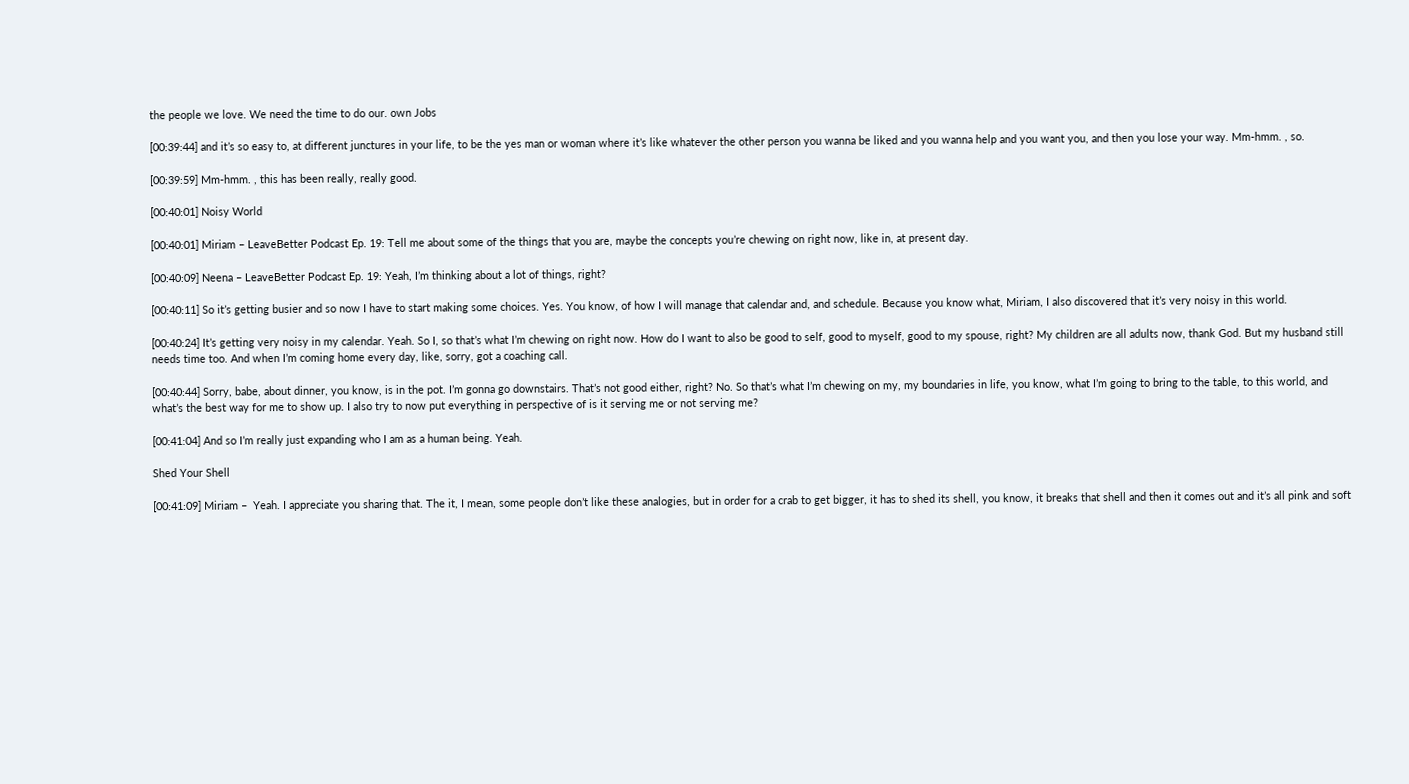the people we love. We need the time to do our. own Jobs

[00:39:44] and it’s so easy to, at different junctures in your life, to be the yes man or woman where it’s like whatever the other person you wanna be liked and you wanna help and you want you, and then you lose your way. Mm-hmm. , so.

[00:39:59] Mm-hmm. , this has been really, really good.

[00:40:01] Noisy World

[00:40:01] Miriam – LeaveBetter Podcast Ep. 19: Tell me about some of the things that you are, maybe the concepts you’re chewing on right now, like in, at present day.

[00:40:09] Neena – LeaveBetter Podcast Ep. 19: Yeah, I’m thinking about a lot of things, right?

[00:40:11] So it’s getting busier and so now I have to start making some choices. Yes. You know, of how I will manage that calendar and, and schedule. Because you know what, Miriam, I also discovered that it’s very noisy in this world.

[00:40:24] It’s getting very noisy in my calendar. Yeah. So I, so that’s what I’m chewing on right now. How do I want to also be good to self, good to myself, good to my spouse, right? My children are all adults now, thank God. But my husband still needs time too. And when I’m coming home every day, like, sorry, got a coaching call.

[00:40:44] Sorry, babe, about dinner, you know, is in the pot. I’m gonna go downstairs. That’s not good either, right? No. So that’s what I’m chewing on my, my boundaries in life, you know, what I’m going to bring to the table, to this world, and what’s the best way for me to show up. I also try to now put everything in perspective of is it serving me or not serving me?

[00:41:04] And so I’m really just expanding who I am as a human being. Yeah.

Shed Your Shell

[00:41:09] Miriam –  Yeah. I appreciate you sharing that. The it, I mean, some people don’t like these analogies, but in order for a crab to get bigger, it has to shed its shell, you know, it breaks that shell and then it comes out and it’s all pink and soft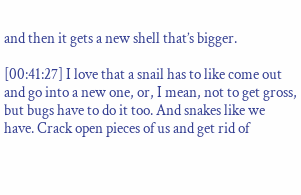and then it gets a new shell that’s bigger.

[00:41:27] I love that a snail has to like come out and go into a new one, or, I mean, not to get gross, but bugs have to do it too. And snakes like we have. Crack open pieces of us and get rid of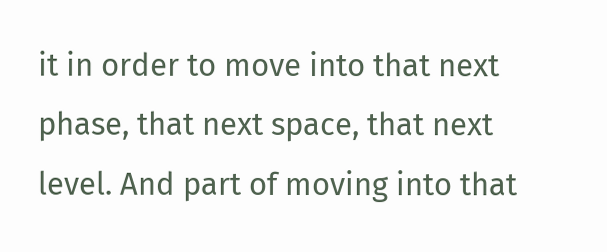it in order to move into that next phase, that next space, that next level. And part of moving into that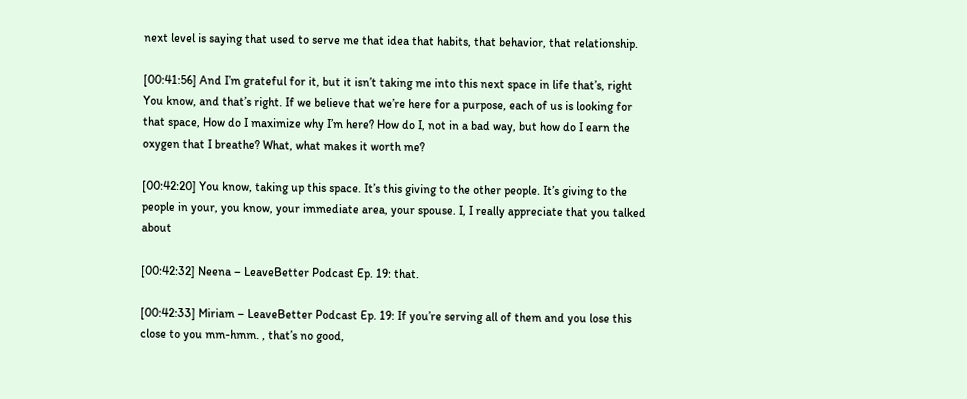next level is saying that used to serve me that idea that habits, that behavior, that relationship.

[00:41:56] And I’m grateful for it, but it isn’t taking me into this next space in life that’s, right You know, and that’s right. If we believe that we’re here for a purpose, each of us is looking for that space, How do I maximize why I’m here? How do I, not in a bad way, but how do I earn the oxygen that I breathe? What, what makes it worth me?

[00:42:20] You know, taking up this space. It’s this giving to the other people. It’s giving to the people in your, you know, your immediate area, your spouse. I, I really appreciate that you talked about

[00:42:32] Neena – LeaveBetter Podcast Ep. 19: that.

[00:42:33] Miriam – LeaveBetter Podcast Ep. 19: If you’re serving all of them and you lose this close to you mm-hmm. , that’s no good,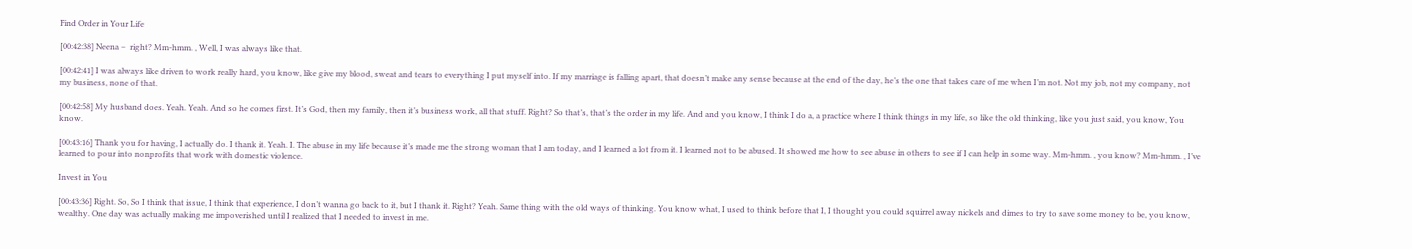Find Order in Your Life

[00:42:38] Neena –  right? Mm-hmm. , Well, I was always like that.

[00:42:41] I was always like driven to work really hard, you know, like give my blood, sweat and tears to everything I put myself into. If my marriage is falling apart, that doesn’t make any sense because at the end of the day, he’s the one that takes care of me when I’m not. Not my job, not my company, not my business, none of that.

[00:42:58] My husband does. Yeah. Yeah. And so he comes first. It’s God, then my family, then it’s business work, all that stuff. Right? So that’s, that’s the order in my life. And and you know, I think I do a, a practice where I think things in my life, so like the old thinking, like you just said, you know, You know.

[00:43:16] Thank you for having, I actually do. I thank it. Yeah. I. The abuse in my life because it’s made me the strong woman that I am today, and I learned a lot from it. I learned not to be abused. It showed me how to see abuse in others to see if I can help in some way. Mm-hmm. , you know? Mm-hmm. , I’ve learned to pour into nonprofits that work with domestic violence.

Invest in You

[00:43:36] Right. So, So I think that issue, I think that experience, I don’t wanna go back to it, but I thank it. Right? Yeah. Same thing with the old ways of thinking. You know what, I used to think before that I, I thought you could squirrel away nickels and dimes to try to save some money to be, you know, wealthy. One day was actually making me impoverished until I realized that I needed to invest in me.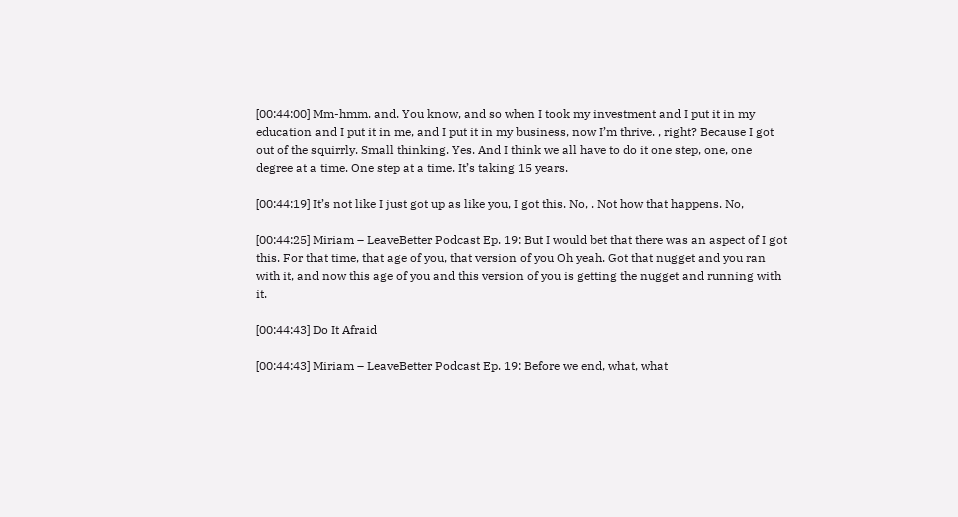[00:44:00] Mm-hmm. and. You know, and so when I took my investment and I put it in my education and I put it in me, and I put it in my business, now I’m thrive. , right? Because I got out of the squirrly. Small thinking. Yes. And I think we all have to do it one step, one, one degree at a time. One step at a time. It’s taking 15 years.

[00:44:19] It’s not like I just got up as like you, I got this. No, . Not how that happens. No,

[00:44:25] Miriam – LeaveBetter Podcast Ep. 19: But I would bet that there was an aspect of I got this. For that time, that age of you, that version of you Oh yeah. Got that nugget and you ran with it, and now this age of you and this version of you is getting the nugget and running with it.

[00:44:43] Do It Afraid

[00:44:43] Miriam – LeaveBetter Podcast Ep. 19: Before we end, what, what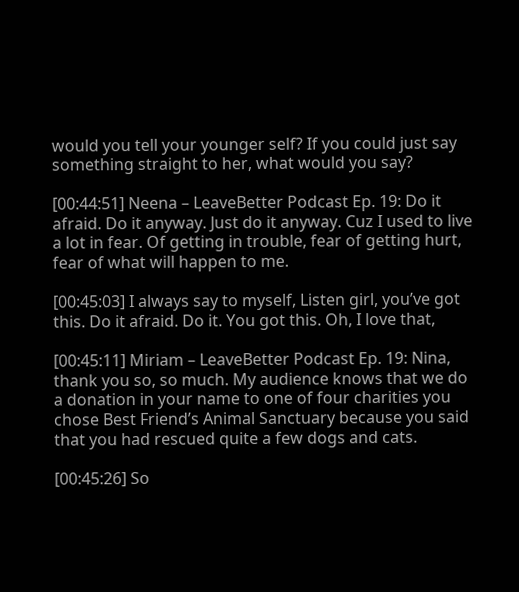would you tell your younger self? If you could just say something straight to her, what would you say?

[00:44:51] Neena – LeaveBetter Podcast Ep. 19: Do it afraid. Do it anyway. Just do it anyway. Cuz I used to live a lot in fear. Of getting in trouble, fear of getting hurt, fear of what will happen to me.

[00:45:03] I always say to myself, Listen girl, you’ve got this. Do it afraid. Do it. You got this. Oh, I love that,

[00:45:11] Miriam – LeaveBetter Podcast Ep. 19: Nina, thank you so, so much. My audience knows that we do a donation in your name to one of four charities you chose Best Friend’s Animal Sanctuary because you said that you had rescued quite a few dogs and cats.

[00:45:26] So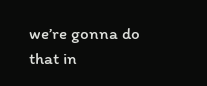we’re gonna do that in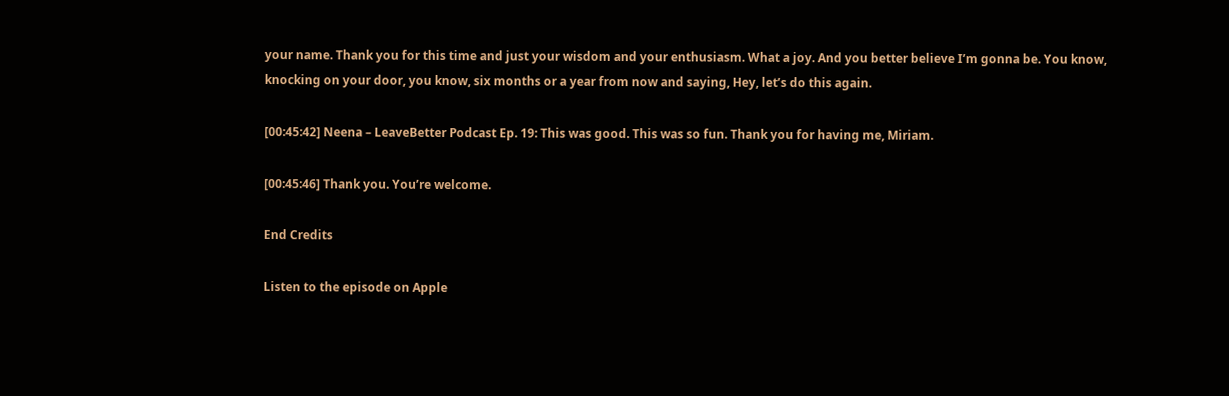your name. Thank you for this time and just your wisdom and your enthusiasm. What a joy. And you better believe I’m gonna be. You know, knocking on your door, you know, six months or a year from now and saying, Hey, let’s do this again.

[00:45:42] Neena – LeaveBetter Podcast Ep. 19: This was good. This was so fun. Thank you for having me, Miriam.

[00:45:46] Thank you. You’re welcome.

End Credits

Listen to the episode on Apple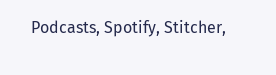Podcasts, Spotify, Stitcher,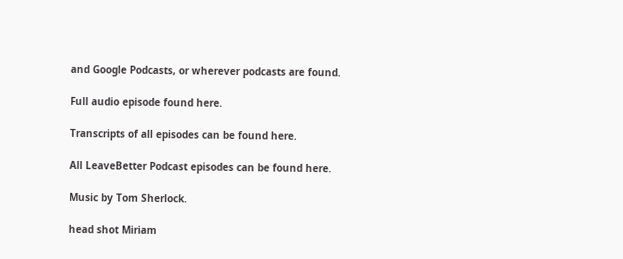and Google Podcasts, or wherever podcasts are found.

Full audio episode found here.

Transcripts of all episodes can be found here.

All LeaveBetter Podcast episodes can be found here.

Music by Tom Sherlock.

head shot Miriam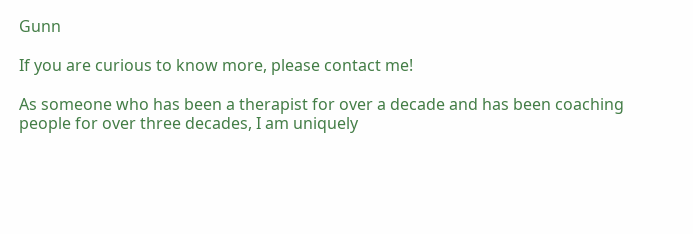Gunn

If you are curious to know more, please contact me!

As someone who has been a therapist for over a decade and has been coaching people for over three decades, I am uniquely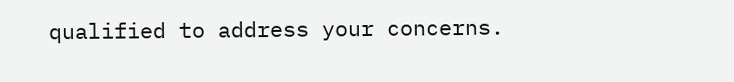qualified to address your concerns.